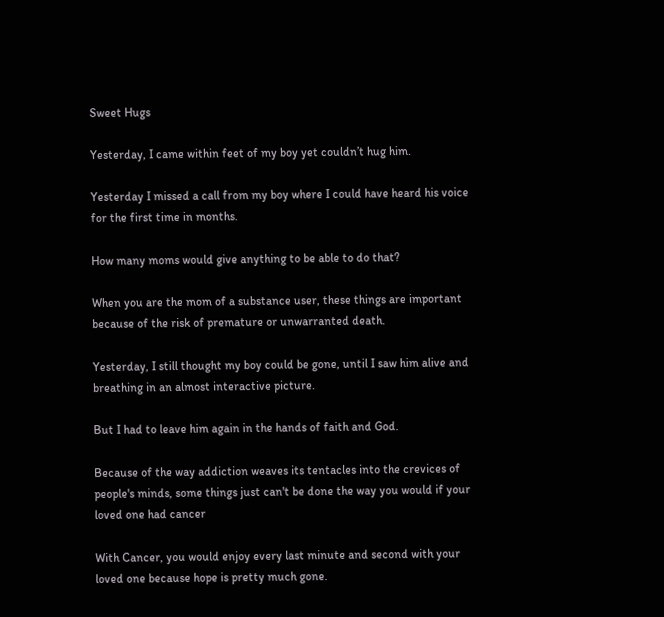Sweet Hugs

Yesterday, I came within feet of my boy yet couldn’t hug him.

Yesterday I missed a call from my boy where I could have heard his voice for the first time in months.

How many moms would give anything to be able to do that?

When you are the mom of a substance user, these things are important because of the risk of premature or unwarranted death.

Yesterday, I still thought my boy could be gone, until I saw him alive and breathing in an almost interactive picture.

But I had to leave him again in the hands of faith and God.

Because of the way addiction weaves its tentacles into the crevices of people's minds, some things just can't be done the way you would if your loved one had cancer

With Cancer, you would enjoy every last minute and second with your loved one because hope is pretty much gone.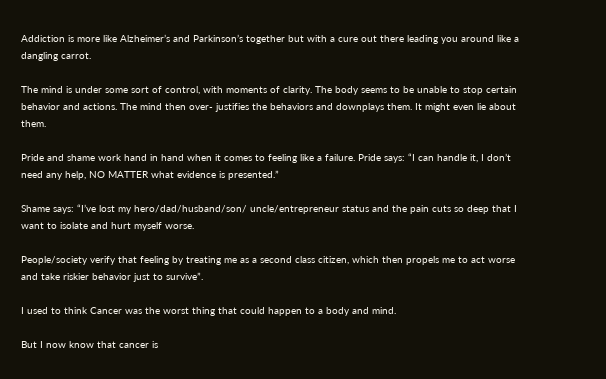Addiction is more like Alzheimer’s and Parkinson’s together but with a cure out there leading you around like a dangling carrot.

The mind is under some sort of control, with moments of clarity. The body seems to be unable to stop certain behavior and actions. The mind then over- justifies the behaviors and downplays them. It might even lie about them.

Pride and shame work hand in hand when it comes to feeling like a failure. Pride says: “I can handle it, I don’t need any help, NO MATTER what evidence is presented.”

Shame says: “I’ve lost my hero/dad/husband/son/ uncle/entrepreneur status and the pain cuts so deep that I want to isolate and hurt myself worse.

People/society verify that feeling by treating me as a second class citizen, which then propels me to act worse and take riskier behavior just to survive”.

I used to think Cancer was the worst thing that could happen to a body and mind.

But I now know that cancer is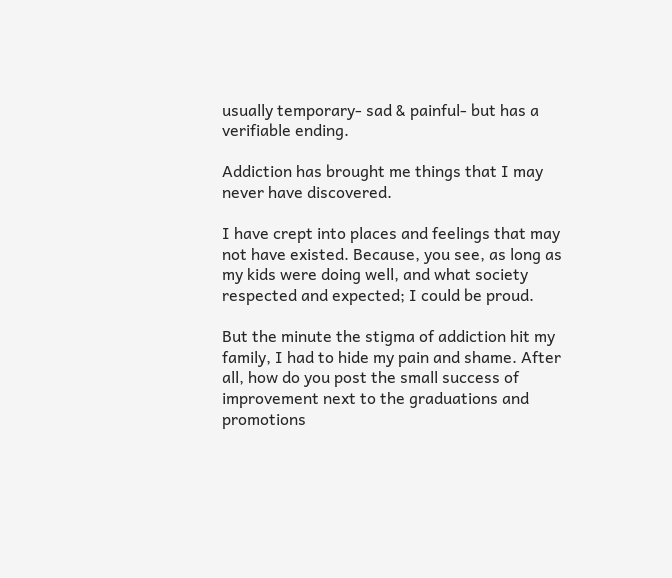usually temporary- sad & painful- but has a verifiable ending.

Addiction has brought me things that I may never have discovered.

I have crept into places and feelings that may not have existed. Because, you see, as long as my kids were doing well, and what society respected and expected; I could be proud.

But the minute the stigma of addiction hit my family, I had to hide my pain and shame. After all, how do you post the small success of improvement next to the graduations and promotions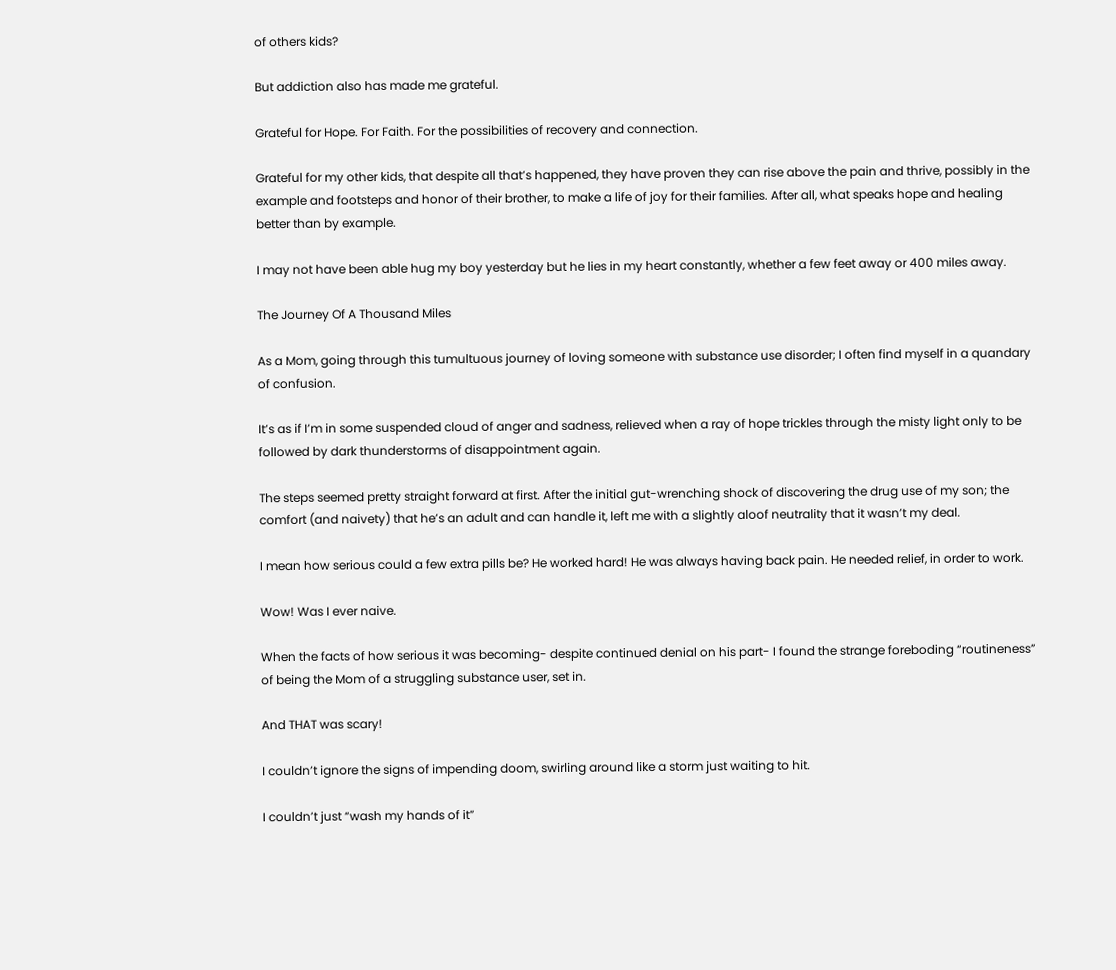of others kids?

But addiction also has made me grateful.

Grateful for Hope. For Faith. For the possibilities of recovery and connection.

Grateful for my other kids, that despite all that’s happened, they have proven they can rise above the pain and thrive, possibly in the example and footsteps and honor of their brother, to make a life of joy for their families. After all, what speaks hope and healing better than by example.

I may not have been able hug my boy yesterday but he lies in my heart constantly, whether a few feet away or 400 miles away.

The Journey Of A Thousand Miles

As a Mom, going through this tumultuous journey of loving someone with substance use disorder; I often find myself in a quandary of confusion.

It’s as if I’m in some suspended cloud of anger and sadness, relieved when a ray of hope trickles through the misty light only to be followed by dark thunderstorms of disappointment again.

The steps seemed pretty straight forward at first. After the initial gut-wrenching shock of discovering the drug use of my son; the comfort (and naivety) that he’s an adult and can handle it, left me with a slightly aloof neutrality that it wasn’t my deal.

I mean how serious could a few extra pills be? He worked hard! He was always having back pain. He needed relief, in order to work.

Wow! Was I ever naive.

When the facts of how serious it was becoming- despite continued denial on his part- I found the strange foreboding “routineness” of being the Mom of a struggling substance user, set in.

And THAT was scary!

I couldn’t ignore the signs of impending doom, swirling around like a storm just waiting to hit.

I couldn’t just “wash my hands of it”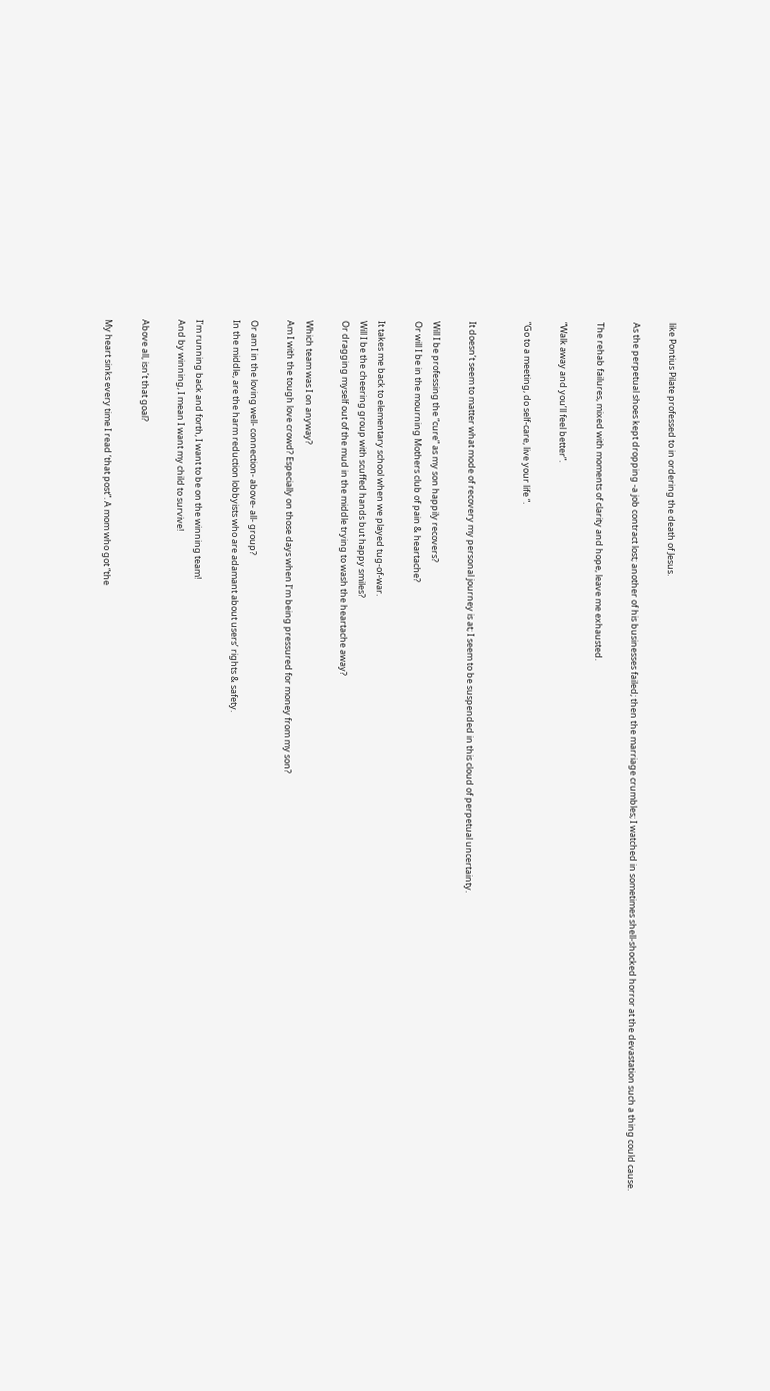like Pontius Pilate professed to in ordering the death of Jesus.

As the perpetual shoes kept dropping -a job contract lost; another of his businesses failed; then the marriage crumbles; I watched in sometimes shell-shocked horror at the devastation such a thing could cause.

The rehab failures, mixed with moments of clarity and hope, leave me exhausted.

“Walk away and you’ll feel better”.

“Go to a meeting, do self-care, live your life “.


It doesn’t seem to matter what mode of recovery my personal journey is at; I seem to be suspended in this cloud of perpetual uncertainty.

Will I be professing the “cure” as my son happily recovers?
Or will I be in the mourning Mothers club of pain & heartache?

It takes me back to elementary school when we played tug-of-war.
Will I be the cheering group with scuffed hands but happy smiles?
Or dragging myself out of the mud in the middle trying to wash the heartache away?

Which team was I on anyway?
Am I with the tough love crowd? Especially on those days when I’m being pressured for money from my son?

Or am I in the loving well- connection- above- all- group?
In the middle, are the harm reduction lobbyists who are adamant about users’ rights & safety.

I’m running back and forth, I want to be on the winning team!
And by winning, I mean I want my child to survive!

Above all, isn’t that goal?

My heart sinks every time I read ‘that post”. A mom who got “the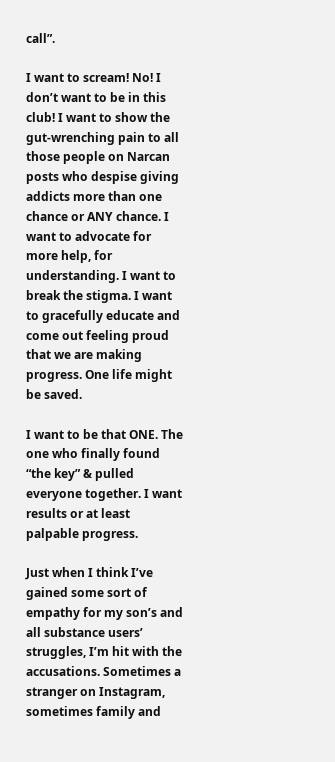call”.

I want to scream! No! I don’t want to be in this club! I want to show the gut-wrenching pain to all those people on Narcan posts who despise giving addicts more than one chance or ANY chance. I want to advocate for more help, for understanding. I want to break the stigma. I want to gracefully educate and come out feeling proud that we are making progress. One life might be saved.

I want to be that ONE. The one who finally found “the key” & pulled everyone together. I want results or at least palpable progress.

Just when I think I’ve gained some sort of empathy for my son’s and all substance users’ struggles, I’m hit with the accusations. Sometimes a stranger on Instagram, sometimes family and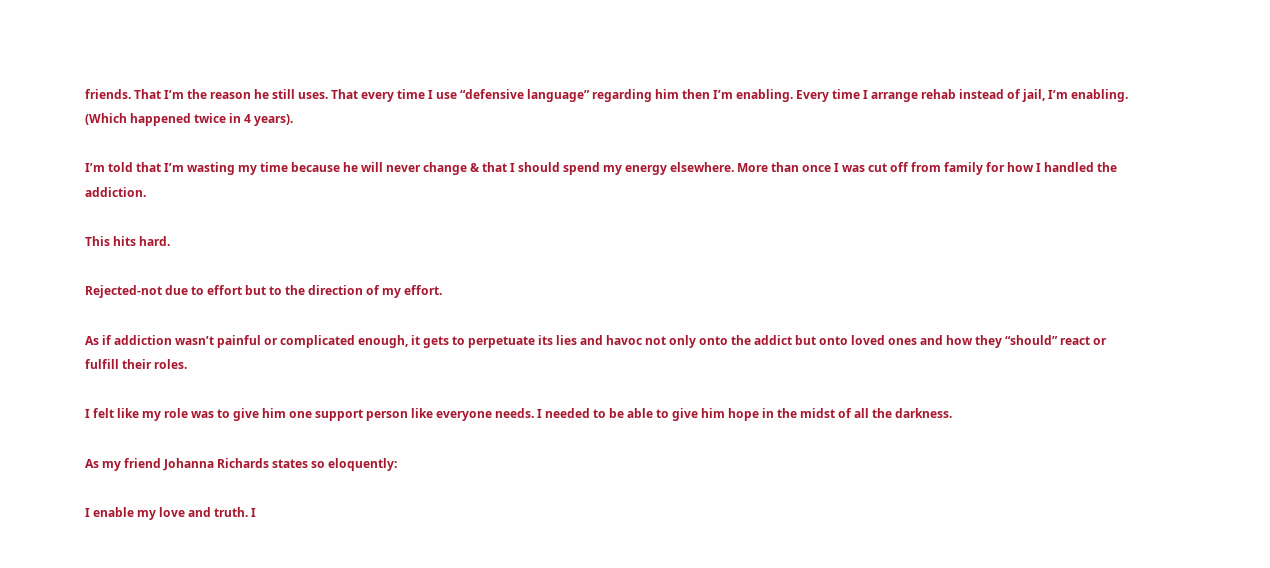friends. That I’m the reason he still uses. That every time I use “defensive language” regarding him then I’m enabling. Every time I arrange rehab instead of jail, I’m enabling. (Which happened twice in 4 years).

I’m told that I’m wasting my time because he will never change & that I should spend my energy elsewhere. More than once I was cut off from family for how I handled the addiction.

This hits hard.

Rejected-not due to effort but to the direction of my effort.

As if addiction wasn’t painful or complicated enough, it gets to perpetuate its lies and havoc not only onto the addict but onto loved ones and how they “should” react or fulfill their roles.

I felt like my role was to give him one support person like everyone needs. I needed to be able to give him hope in the midst of all the darkness.

As my friend Johanna Richards states so eloquently:

I enable my love and truth. I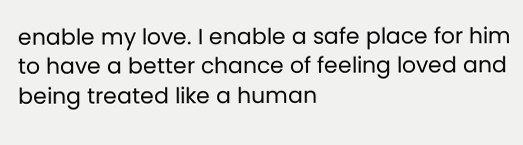enable my love. I enable a safe place for him to have a better chance of feeling loved and being treated like a human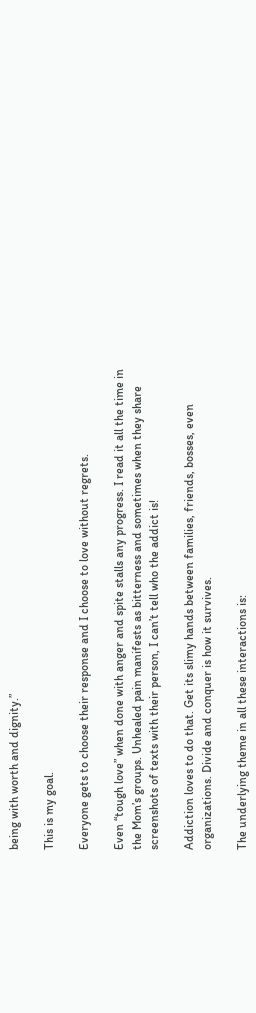being with worth and dignity.”

This is my goal.

Everyone gets to choose their response and I choose to love without regrets.

Even “tough love” when done with anger and spite stalls any progress. I read it all the time in the Mom’s groups. Unhealed pain manifests as bitterness and sometimes when they share screenshots of texts with their person, I can’t tell who the addict is!

Addiction loves to do that. Get its slimy hands between families, friends, bosses, even organizations. Divide and conquer is how it survives.

The underlying theme in all these interactions is: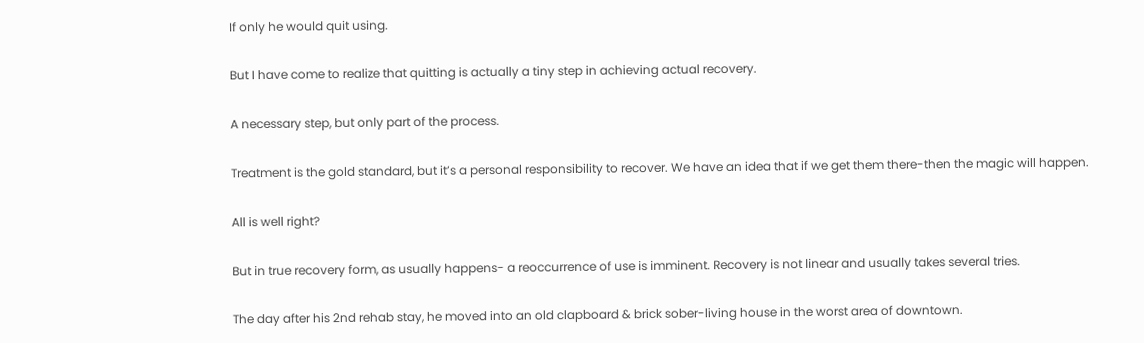If only he would quit using.

But I have come to realize that quitting is actually a tiny step in achieving actual recovery.

A necessary step, but only part of the process.

Treatment is the gold standard, but it’s a personal responsibility to recover. We have an idea that if we get them there-then the magic will happen.

All is well right?

But in true recovery form, as usually happens- a reoccurrence of use is imminent. Recovery is not linear and usually takes several tries.

The day after his 2nd rehab stay, he moved into an old clapboard & brick sober-living house in the worst area of downtown.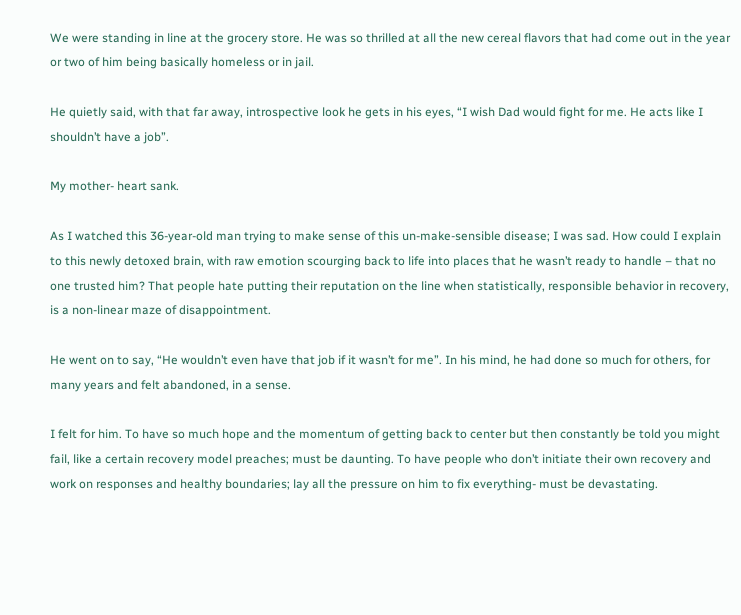We were standing in line at the grocery store. He was so thrilled at all the new cereal flavors that had come out in the year or two of him being basically homeless or in jail.

He quietly said, with that far away, introspective look he gets in his eyes, “I wish Dad would fight for me. He acts like I shouldn’t have a job”.

My mother- heart sank.

As I watched this 36-year-old man trying to make sense of this un-make-sensible disease; I was sad. How could I explain to this newly detoxed brain, with raw emotion scourging back to life into places that he wasn’t ready to handle – that no one trusted him? That people hate putting their reputation on the line when statistically, responsible behavior in recovery, is a non-linear maze of disappointment.

He went on to say, “He wouldn’t even have that job if it wasn’t for me”. In his mind, he had done so much for others, for many years and felt abandoned, in a sense.

I felt for him. To have so much hope and the momentum of getting back to center but then constantly be told you might fail, like a certain recovery model preaches; must be daunting. To have people who don’t initiate their own recovery and work on responses and healthy boundaries; lay all the pressure on him to fix everything- must be devastating.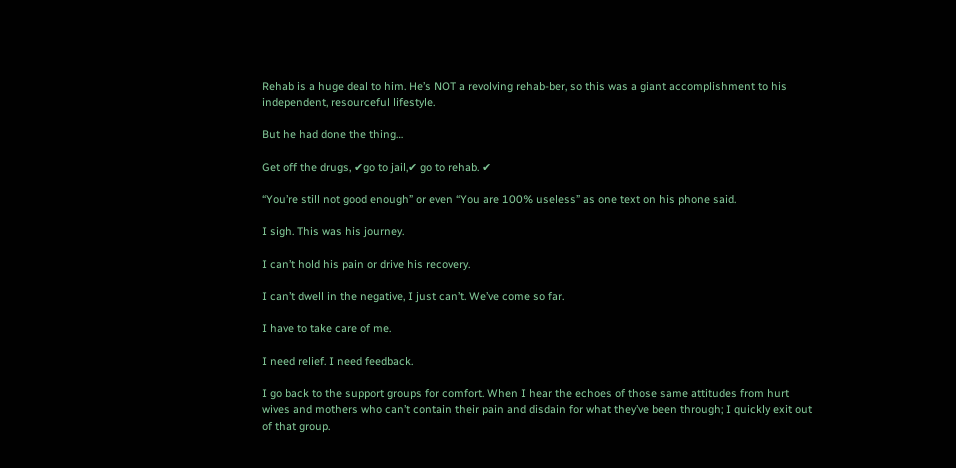Rehab is a huge deal to him. He’s NOT a revolving rehab-ber, so this was a giant accomplishment to his independent, resourceful lifestyle.

But he had done the thing…

Get off the drugs, ✔go to jail,✔ go to rehab. ✔

“You’re still not good enough” or even “You are 100% useless” as one text on his phone said.

I sigh. This was his journey.

I can’t hold his pain or drive his recovery.

I can’t dwell in the negative, I just can’t. We’ve come so far.

I have to take care of me.

I need relief. I need feedback.

I go back to the support groups for comfort. When I hear the echoes of those same attitudes from hurt wives and mothers who can’t contain their pain and disdain for what they’ve been through; I quickly exit out of that group.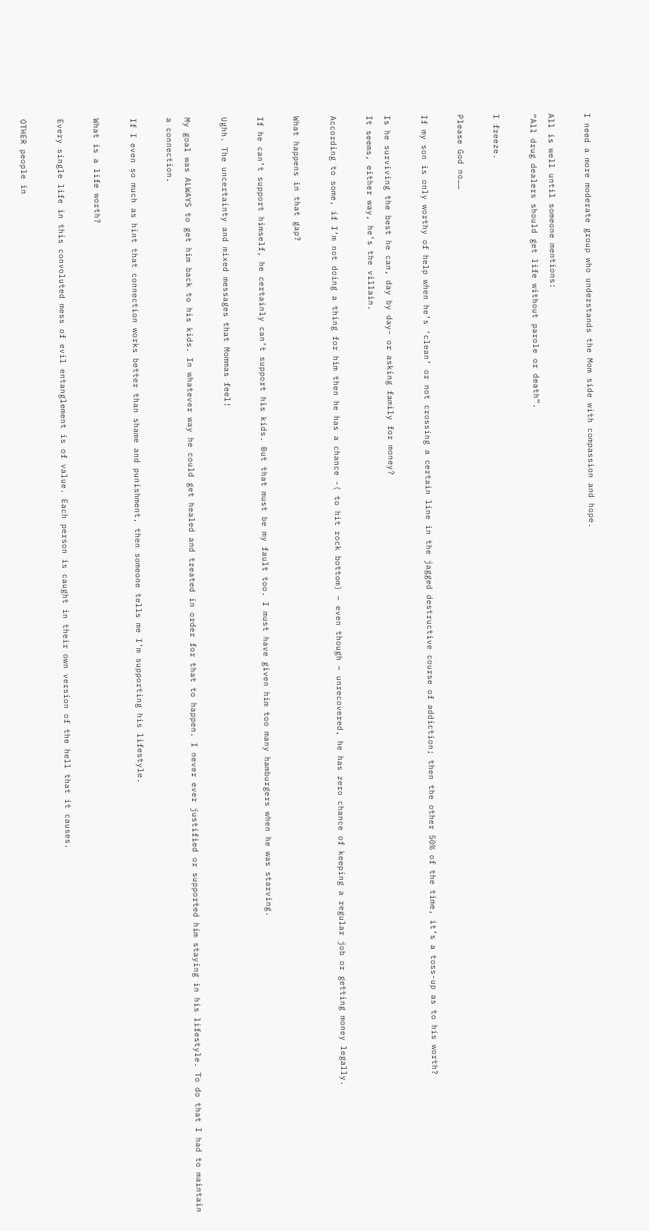I need a more moderate group who understands the Mom side with compassion and hope.

All is well until someone mentions:
“All drug dealers should get life without parole or death”.

I freeze.

Please God no……

If my son is only worthy of help when he’s ‘clean’ or not crossing a certain line in the jagged destructive course of addiction; then the other 50% of the time, it’s a toss-up as to his worth?

Is he surviving the best he can, day by day- or asking family for money?
It seems, either way, he’s the villain.

According to some, if I’m not doing a thing for him then he has a chance -( to hit rock bottom) – even though – unrecovered, he has zero chance of keeping a regular job or getting money legally.

What happens in that gap?

If he can’t support himself, he certainly can’t support his kids. But that must be my fault too. I must have given him too many hamburgers when he was starving.

Ughh. The uncertainty and mixed messages that Mommas feel!

My goal was ALWAYS to get him back to his kids. In whatever way he could get healed and treated in order for that to happen. I never ever justified or supported him staying in his lifestyle. To do that I had to maintain a connection.

If I even so much as hint that connection works better than shame and punishment, then someone tells me I’m supporting his lifestyle.

What is a life worth?

Every single life in this convoluted mess of evil entanglement is of value. Each person is caught in their own version of the hell that it causes.

OTHER people in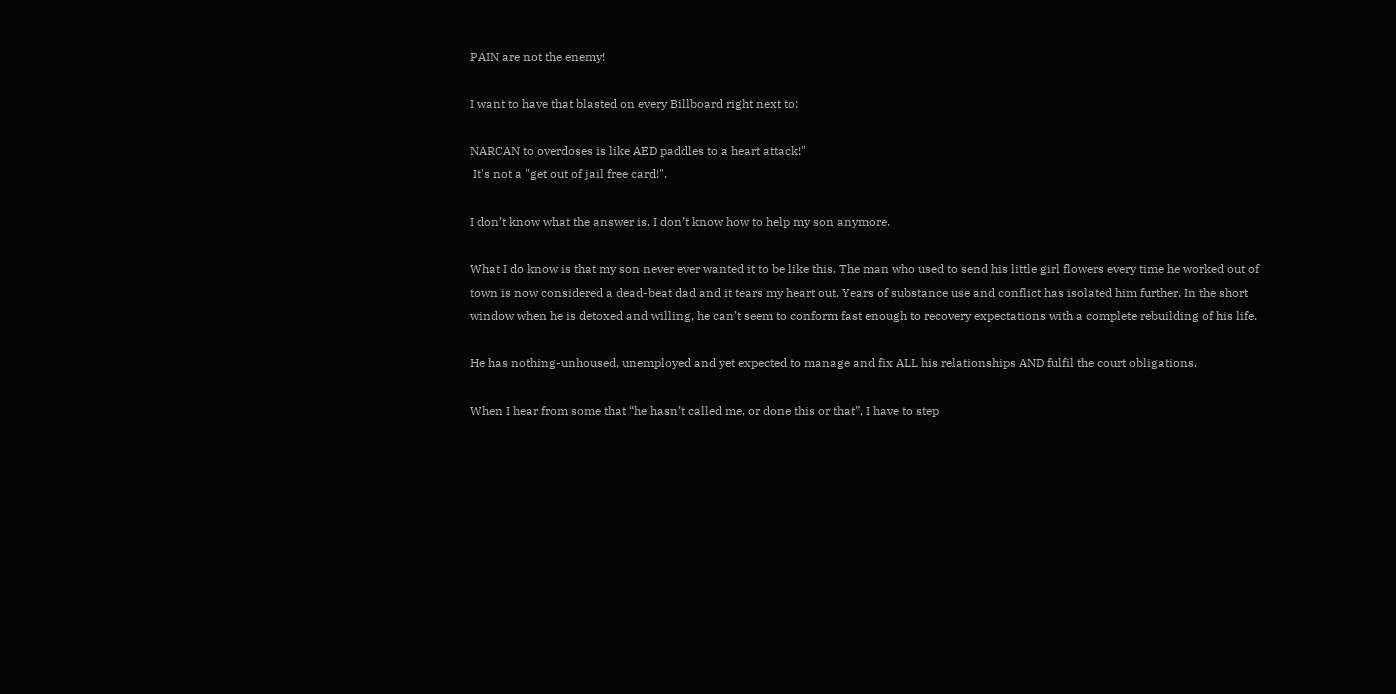PAIN are not the enemy!

I want to have that blasted on every Billboard right next to:

NARCAN to overdoses is like AED paddles to a heart attack!"
 It's not a "get out of jail free card!".

I don’t know what the answer is. I don’t know how to help my son anymore.

What I do know is that my son never ever wanted it to be like this. The man who used to send his little girl flowers every time he worked out of town is now considered a dead-beat dad and it tears my heart out. Years of substance use and conflict has isolated him further. In the short window when he is detoxed and willing, he can’t seem to conform fast enough to recovery expectations with a complete rebuilding of his life.

He has nothing-unhoused, unemployed and yet expected to manage and fix ALL his relationships AND fulfil the court obligations.

When I hear from some that “he hasn’t called me, or done this or that”, I have to step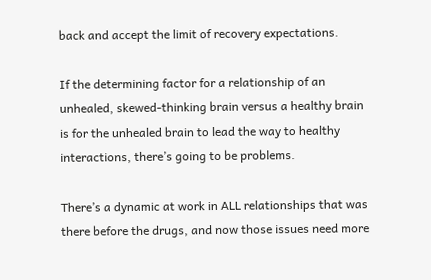back and accept the limit of recovery expectations.

If the determining factor for a relationship of an unhealed, skewed-thinking brain versus a healthy brain is for the unhealed brain to lead the way to healthy interactions, there’s going to be problems.

There’s a dynamic at work in ALL relationships that was there before the drugs, and now those issues need more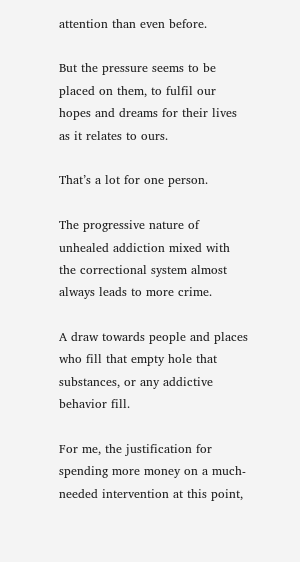attention than even before.

But the pressure seems to be placed on them, to fulfil our hopes and dreams for their lives as it relates to ours.

That’s a lot for one person.

The progressive nature of unhealed addiction mixed with the correctional system almost always leads to more crime.

A draw towards people and places who fill that empty hole that substances, or any addictive behavior fill.

For me, the justification for spending more money on a much-needed intervention at this point,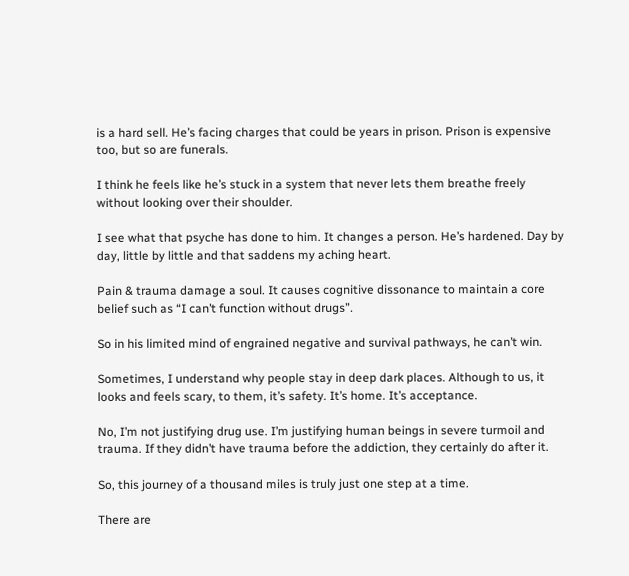is a hard sell. He’s facing charges that could be years in prison. Prison is expensive too, but so are funerals.

I think he feels like he’s stuck in a system that never lets them breathe freely without looking over their shoulder.

I see what that psyche has done to him. It changes a person. He’s hardened. Day by day, little by little and that saddens my aching heart.

Pain & trauma damage a soul. It causes cognitive dissonance to maintain a core belief such as “I can’t function without drugs”.

So in his limited mind of engrained negative and survival pathways, he can’t win.

Sometimes, I understand why people stay in deep dark places. Although to us, it looks and feels scary, to them, it’s safety. It’s home. It’s acceptance.

No, I’m not justifying drug use. I’m justifying human beings in severe turmoil and trauma. If they didn’t have trauma before the addiction, they certainly do after it.

So, this journey of a thousand miles is truly just one step at a time.

There are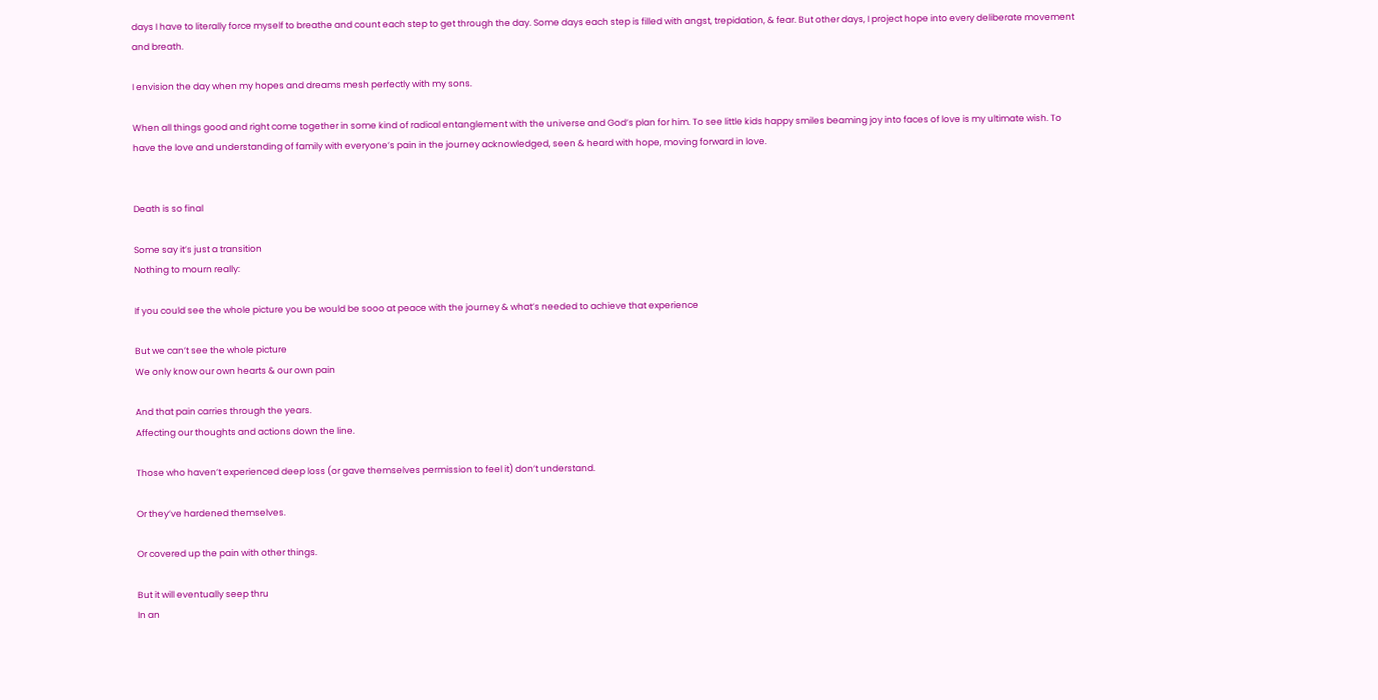days I have to literally force myself to breathe and count each step to get through the day. Some days each step is filled with angst, trepidation, & fear. But other days, I project hope into every deliberate movement and breath.

I envision the day when my hopes and dreams mesh perfectly with my sons.

When all things good and right come together in some kind of radical entanglement with the universe and God’s plan for him. To see little kids happy smiles beaming joy into faces of love is my ultimate wish. To have the love and understanding of family with everyone’s pain in the journey acknowledged, seen & heard with hope, moving forward in love.


Death is so final

Some say it’s just a transition
Nothing to mourn really:

If you could see the whole picture you be would be sooo at peace with the journey & what’s needed to achieve that experience

But we can’t see the whole picture
We only know our own hearts & our own pain

And that pain carries through the years.
Affecting our thoughts and actions down the line.

Those who haven’t experienced deep loss (or gave themselves permission to feel it) don’t understand.

Or they’ve hardened themselves.

Or covered up the pain with other things.

But it will eventually seep thru
In an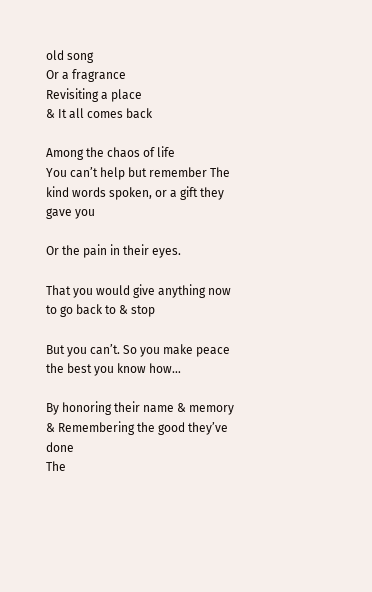old song
Or a fragrance
Revisiting a place
& It all comes back

Among the chaos of life
You can’t help but remember The kind words spoken, or a gift they gave you

Or the pain in their eyes.

That you would give anything now to go back to & stop

But you can’t. So you make peace the best you know how…

By honoring their name & memory
& Remembering the good they’ve done
The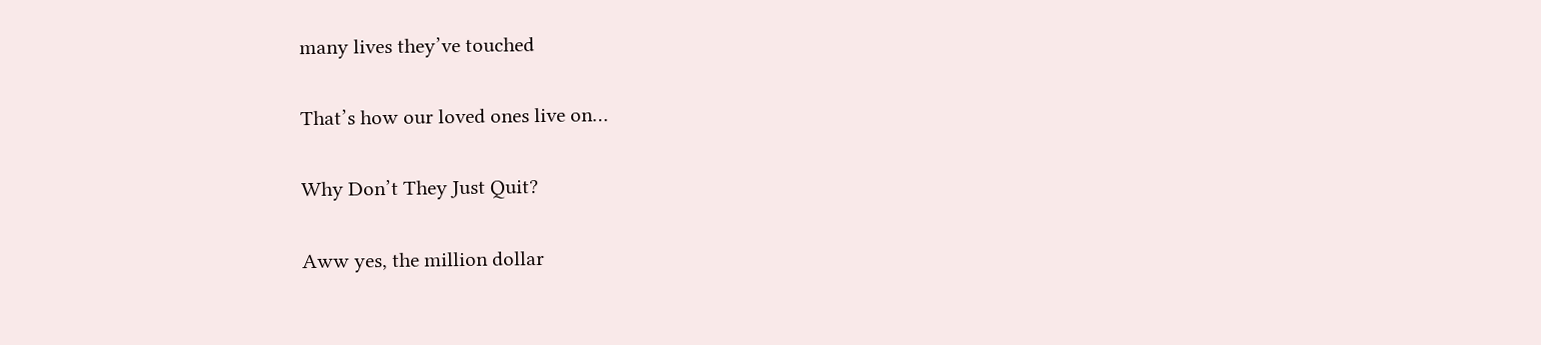many lives they’ve touched

That’s how our loved ones live on…

Why Don’t They Just Quit?

Aww yes, the million dollar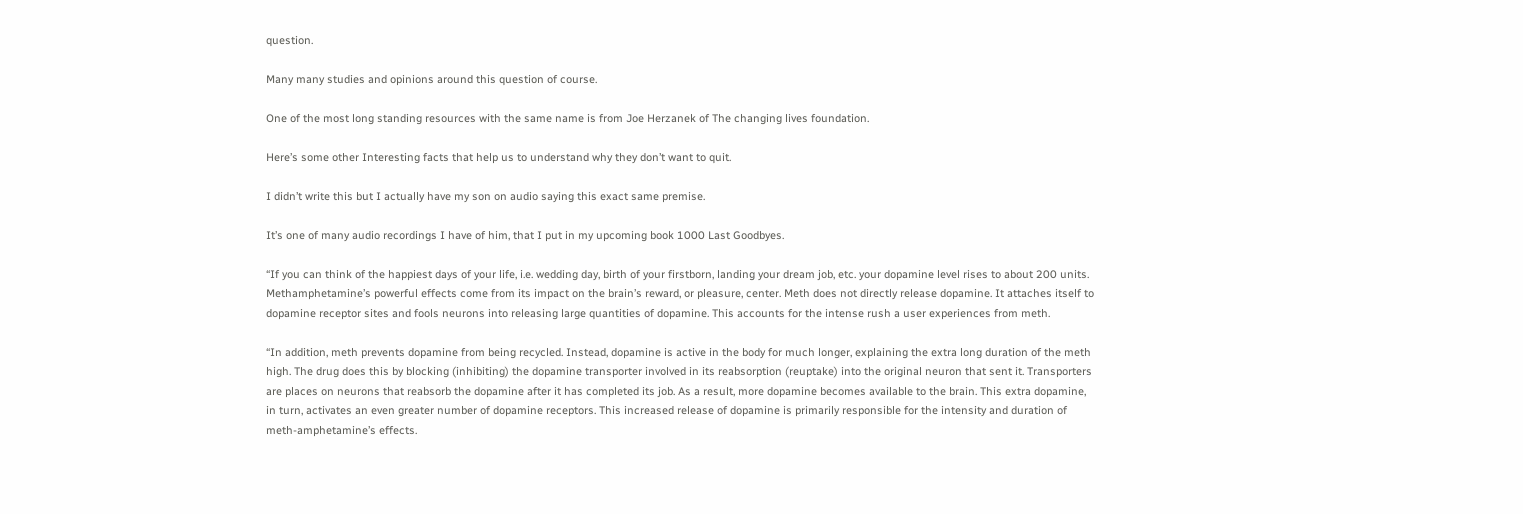question.

Many many studies and opinions around this question of course.

One of the most long standing resources with the same name is from Joe Herzanek of The changing lives foundation.

Here’s some other Interesting facts that help us to understand why they don’t want to quit.

I didn’t write this but I actually have my son on audio saying this exact same premise.

It’s one of many audio recordings I have of him, that I put in my upcoming book 1000 Last Goodbyes.

“If you can think of the happiest days of your life, i.e. wedding day, birth of your firstborn, landing your dream job, etc. your dopamine level rises to about 200 units.
Methamphetamine’s powerful effects come from its impact on the brain’s reward, or pleasure, center. Meth does not directly release dopamine. It attaches itself to dopamine receptor sites and fools neurons into releasing large quantities of dopamine. This accounts for the intense rush a user experiences from meth.

“In addition, meth prevents dopamine from being recycled. Instead, dopamine is active in the body for much longer, explaining the extra long duration of the meth high. The drug does this by blocking (inhibiting) the dopamine transporter involved in its reabsorption (reuptake) into the original neuron that sent it. Transporters are places on neurons that reabsorb the dopamine after it has completed its job. As a result, more dopamine becomes available to the brain. This extra dopamine, in turn, activates an even greater number of dopamine receptors. This increased release of dopamine is primarily responsible for the intensity and duration of meth-amphetamine’s effects.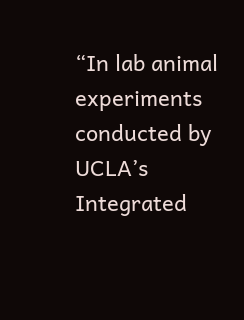“In lab animal experiments conducted by UCLA’s Integrated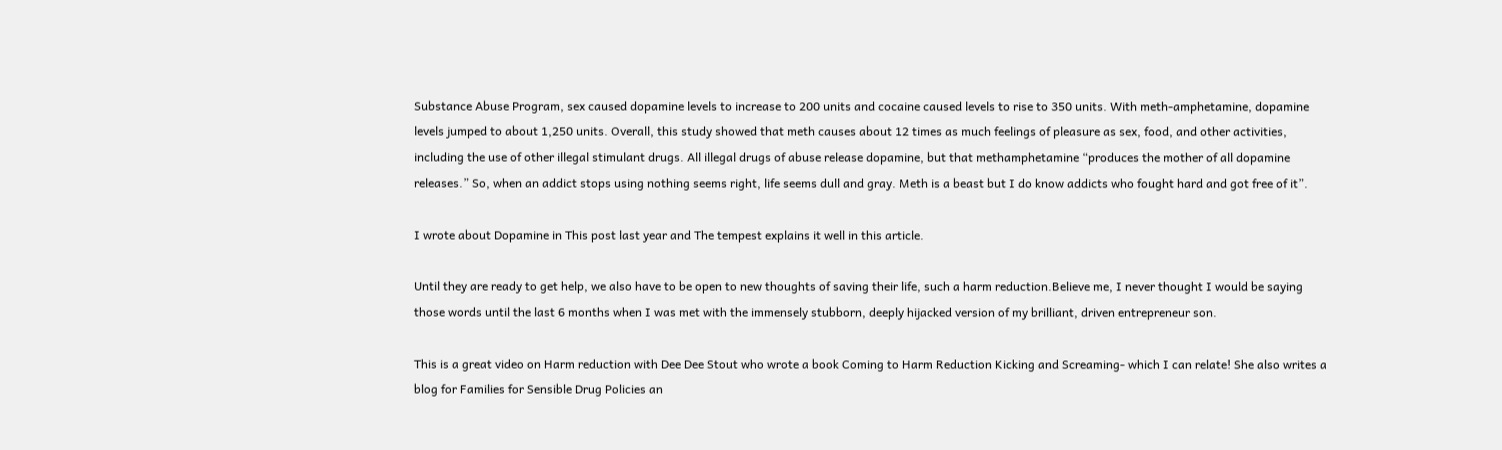Substance Abuse Program, sex caused dopamine levels to increase to 200 units and cocaine caused levels to rise to 350 units. With meth-amphetamine, dopamine levels jumped to about 1,250 units. Overall, this study showed that meth causes about 12 times as much feelings of pleasure as sex, food, and other activities, including the use of other illegal stimulant drugs. All illegal drugs of abuse release dopamine, but that methamphetamine “produces the mother of all dopamine releases.” So, when an addict stops using nothing seems right, life seems dull and gray. Meth is a beast but I do know addicts who fought hard and got free of it”.

I wrote about Dopamine in This post last year and The tempest explains it well in this article.

Until they are ready to get help, we also have to be open to new thoughts of saving their life, such a harm reduction.Believe me, I never thought I would be saying those words until the last 6 months when I was met with the immensely stubborn, deeply hijacked version of my brilliant, driven entrepreneur son.

This is a great video on Harm reduction with Dee Dee Stout who wrote a book Coming to Harm Reduction Kicking and Screaming- which I can relate! She also writes a blog for Families for Sensible Drug Policies an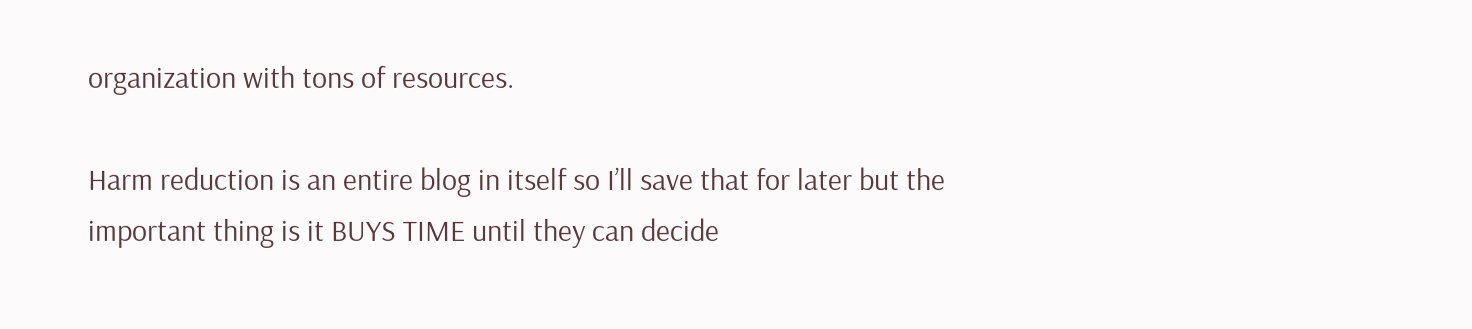organization with tons of resources.

Harm reduction is an entire blog in itself so I’ll save that for later but the important thing is it BUYS TIME until they can decide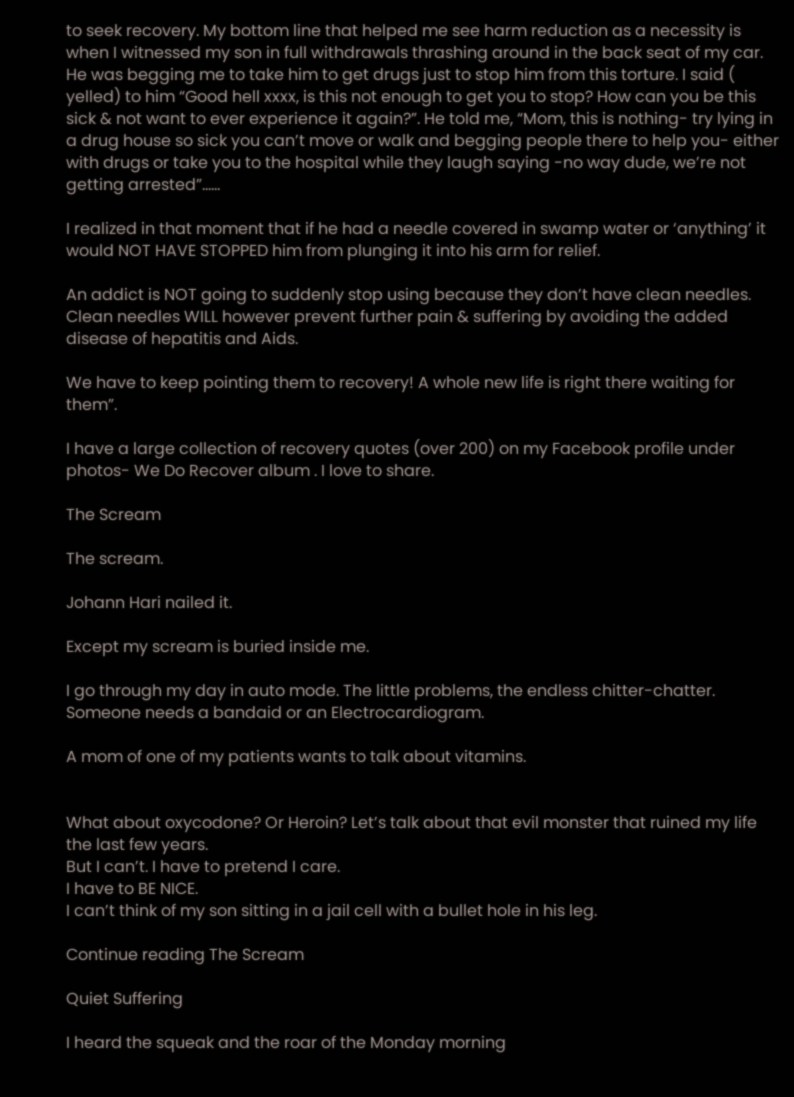to seek recovery. My bottom line that helped me see harm reduction as a necessity is when I witnessed my son in full withdrawals thrashing around in the back seat of my car. He was begging me to take him to get drugs just to stop him from this torture. I said ( yelled) to him “Good hell xxxx, is this not enough to get you to stop? How can you be this sick & not want to ever experience it again?”. He told me, “Mom, this is nothing- try lying in a drug house so sick you can’t move or walk and begging people there to help you- either with drugs or take you to the hospital while they laugh saying -no way dude, we’re not getting arrested”……

I realized in that moment that if he had a needle covered in swamp water or ‘anything’ it would NOT HAVE STOPPED him from plunging it into his arm for relief.

An addict is NOT going to suddenly stop using because they don’t have clean needles. Clean needles WILL however prevent further pain & suffering by avoiding the added disease of hepatitis and Aids.

We have to keep pointing them to recovery! A whole new life is right there waiting for them”.

I have a large collection of recovery quotes (over 200) on my Facebook profile under photos- We Do Recover album . I love to share.

The Scream

The scream.

Johann Hari nailed it.

Except my scream is buried inside me.

I go through my day in auto mode. The little problems, the endless chitter-chatter.
Someone needs a bandaid or an Electrocardiogram.

A mom of one of my patients wants to talk about vitamins.


What about oxycodone? Or Heroin? Let’s talk about that evil monster that ruined my life the last few years.
But I can’t. I have to pretend I care.
I have to BE NICE.
I can’t think of my son sitting in a jail cell with a bullet hole in his leg.

Continue reading The Scream

Quiet Suffering

I heard the squeak and the roar of the Monday morning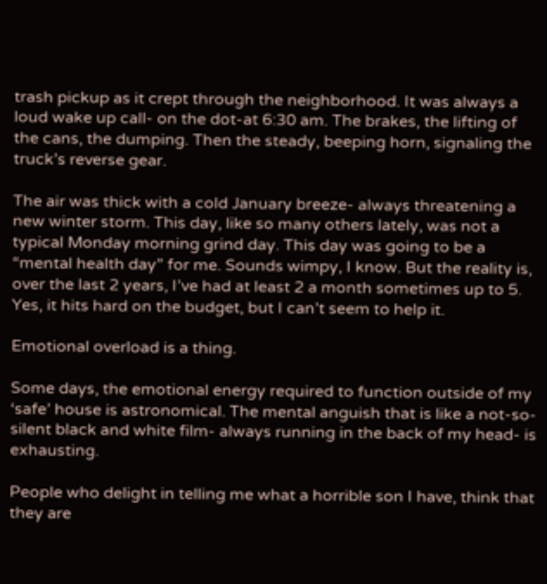trash pickup as it crept through the neighborhood. It was always a loud wake up call- on the dot-at 6:30 am. The brakes, the lifting of the cans, the dumping. Then the steady, beeping horn, signaling the truck’s reverse gear.

The air was thick with a cold January breeze- always threatening a new winter storm. This day, like so many others lately, was not a typical Monday morning grind day. This day was going to be a “mental health day” for me. Sounds wimpy, I know. But the reality is, over the last 2 years, I’ve had at least 2 a month sometimes up to 5. Yes, it hits hard on the budget, but I can’t seem to help it.

Emotional overload is a thing.

Some days, the emotional energy required to function outside of my ‘safe’ house is astronomical. The mental anguish that is like a not-so-silent black and white film- always running in the back of my head- is exhausting.

People who delight in telling me what a horrible son I have, think that they are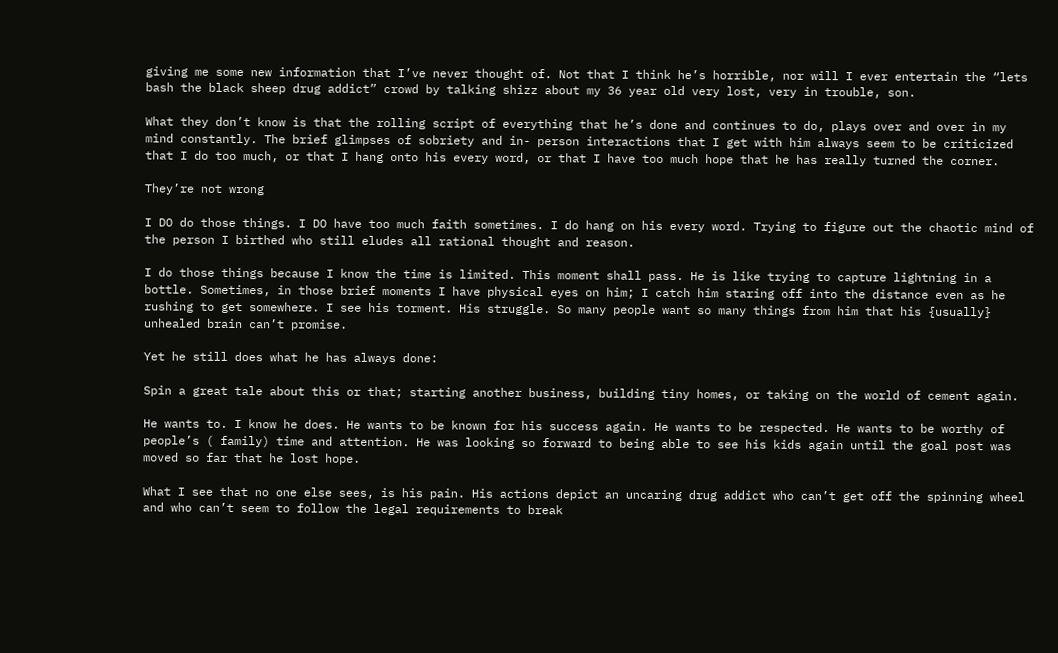giving me some new information that I’ve never thought of. Not that I think he’s horrible, nor will I ever entertain the “lets bash the black sheep drug addict” crowd by talking shizz about my 36 year old very lost, very in trouble, son.

What they don’t know is that the rolling script of everything that he’s done and continues to do, plays over and over in my mind constantly. The brief glimpses of sobriety and in- person interactions that I get with him always seem to be criticized that I do too much, or that I hang onto his every word, or that I have too much hope that he has really turned the corner.

They’re not wrong

I DO do those things. I DO have too much faith sometimes. I do hang on his every word. Trying to figure out the chaotic mind of the person I birthed who still eludes all rational thought and reason.

I do those things because I know the time is limited. This moment shall pass. He is like trying to capture lightning in a bottle. Sometimes, in those brief moments I have physical eyes on him; I catch him staring off into the distance even as he rushing to get somewhere. I see his torment. His struggle. So many people want so many things from him that his {usually} unhealed brain can’t promise.

Yet he still does what he has always done:

Spin a great tale about this or that; starting another business, building tiny homes, or taking on the world of cement again.

He wants to. I know he does. He wants to be known for his success again. He wants to be respected. He wants to be worthy of people’s ( family) time and attention. He was looking so forward to being able to see his kids again until the goal post was moved so far that he lost hope.

What I see that no one else sees, is his pain. His actions depict an uncaring drug addict who can’t get off the spinning wheel and who can’t seem to follow the legal requirements to break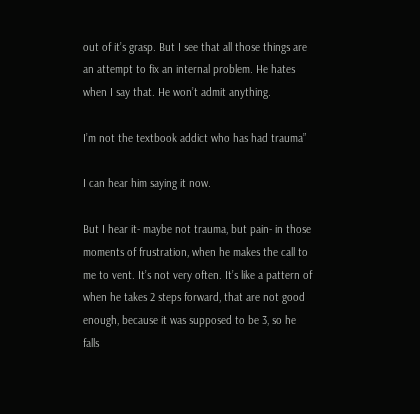out of it’s grasp. But I see that all those things are an attempt to fix an internal problem. He hates when I say that. He won’t admit anything.

I’m not the textbook addict who has had trauma”

I can hear him saying it now.

But I hear it- maybe not trauma, but pain- in those moments of frustration, when he makes the call to me to vent. It’s not very often. It’s like a pattern of when he takes 2 steps forward, that are not good enough, because it was supposed to be 3, so he falls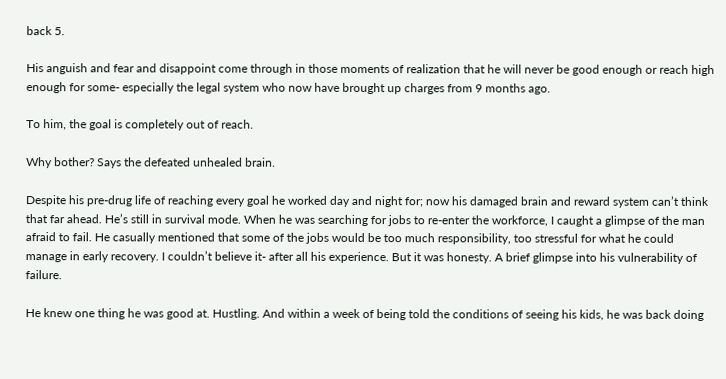back 5.

His anguish and fear and disappoint come through in those moments of realization that he will never be good enough or reach high enough for some- especially the legal system who now have brought up charges from 9 months ago.

To him, the goal is completely out of reach.

Why bother? Says the defeated unhealed brain.

Despite his pre-drug life of reaching every goal he worked day and night for; now his damaged brain and reward system can’t think that far ahead. He’s still in survival mode. When he was searching for jobs to re-enter the workforce, I caught a glimpse of the man afraid to fail. He casually mentioned that some of the jobs would be too much responsibility, too stressful for what he could manage in early recovery. I couldn’t believe it- after all his experience. But it was honesty. A brief glimpse into his vulnerability of failure.

He knew one thing he was good at. Hustling. And within a week of being told the conditions of seeing his kids, he was back doing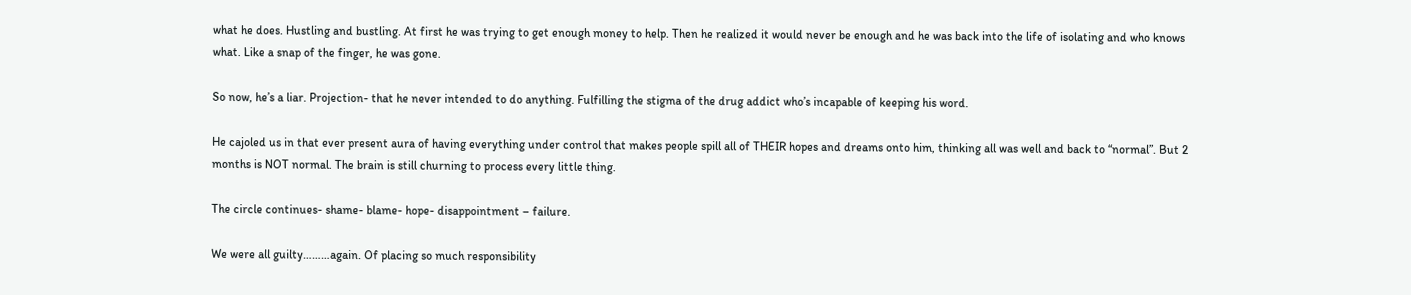what he does. Hustling and bustling. At first he was trying to get enough money to help. Then he realized it would never be enough and he was back into the life of isolating and who knows what. Like a snap of the finger, he was gone.

So now, he’s a liar. Projection- that he never intended to do anything. Fulfilling the stigma of the drug addict who’s incapable of keeping his word.

He cajoled us in that ever present aura of having everything under control that makes people spill all of THEIR hopes and dreams onto him, thinking all was well and back to “normal”. But 2 months is NOT normal. The brain is still churning to process every little thing.

The circle continues- shame- blame- hope- disappointment – failure.

We were all guilty………again. Of placing so much responsibility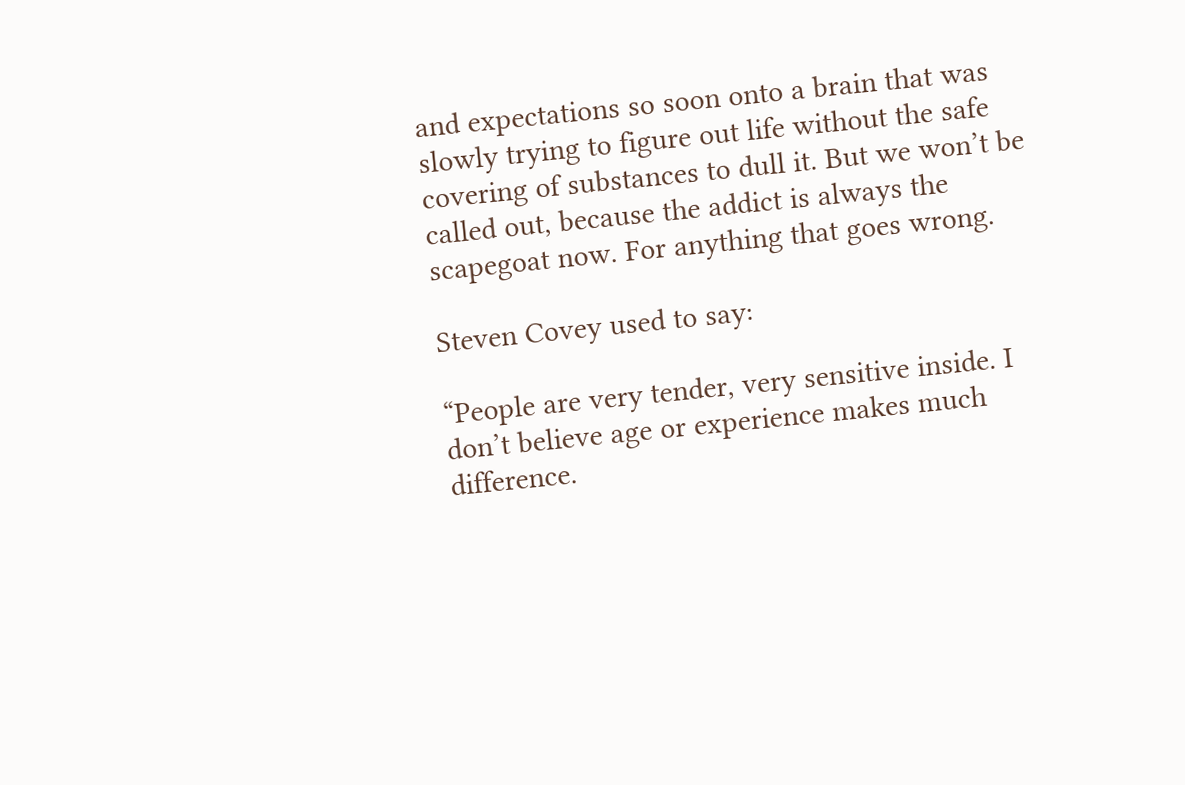and expectations so soon onto a brain that was slowly trying to figure out life without the safe covering of substances to dull it. But we won’t be called out, because the addict is always the scapegoat now. For anything that goes wrong.

Steven Covey used to say:

“People are very tender, very sensitive inside. I don’t believe age or experience makes much difference.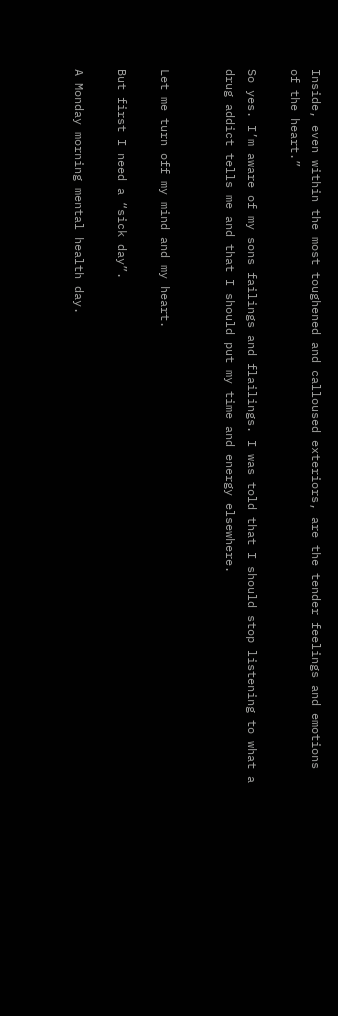Inside, even within the most toughened and calloused exteriors, are the tender feelings and emotions of the heart.”

So yes. I’m aware of my sons failings and flailings. I was told that I should stop listening to what a drug addict tells me and that I should put my time and energy elsewhere.


Let me turn off my mind and my heart.

But first I need a “sick day”.

A Monday morning mental health day.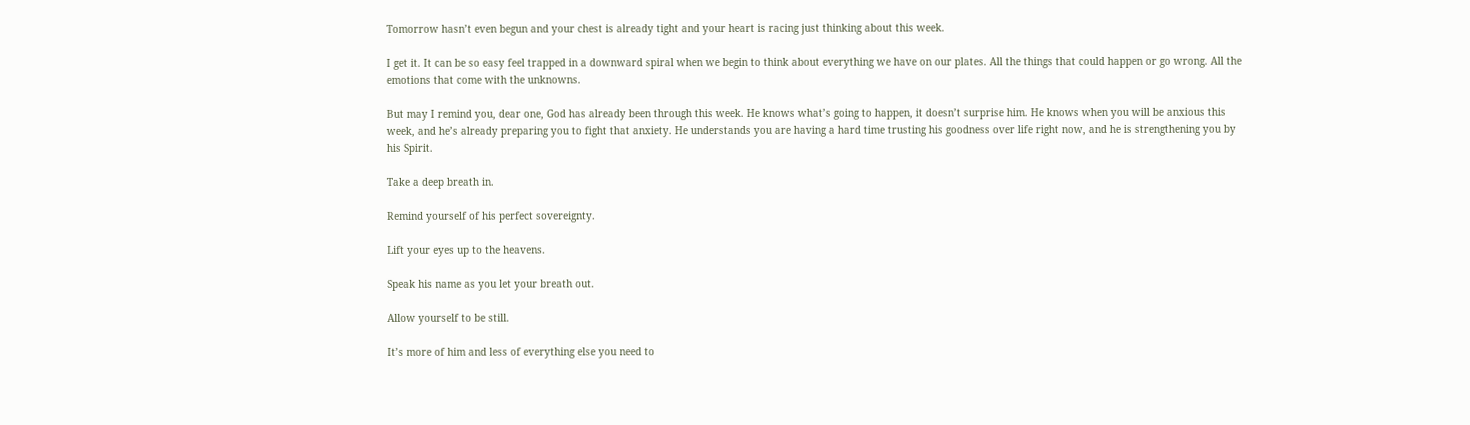Tomorrow hasn’t even begun and your chest is already tight and your heart is racing just thinking about this week.

I get it. It can be so easy feel trapped in a downward spiral when we begin to think about everything we have on our plates. All the things that could happen or go wrong. All the emotions that come with the unknowns.

But may I remind you, dear one, God has already been through this week. He knows what’s going to happen, it doesn’t surprise him. He knows when you will be anxious this week, and he’s already preparing you to fight that anxiety. He understands you are having a hard time trusting his goodness over life right now, and he is strengthening you by his Spirit.

Take a deep breath in.

Remind yourself of his perfect sovereignty.

Lift your eyes up to the heavens.

Speak his name as you let your breath out.

Allow yourself to be still.

It’s more of him and less of everything else you need to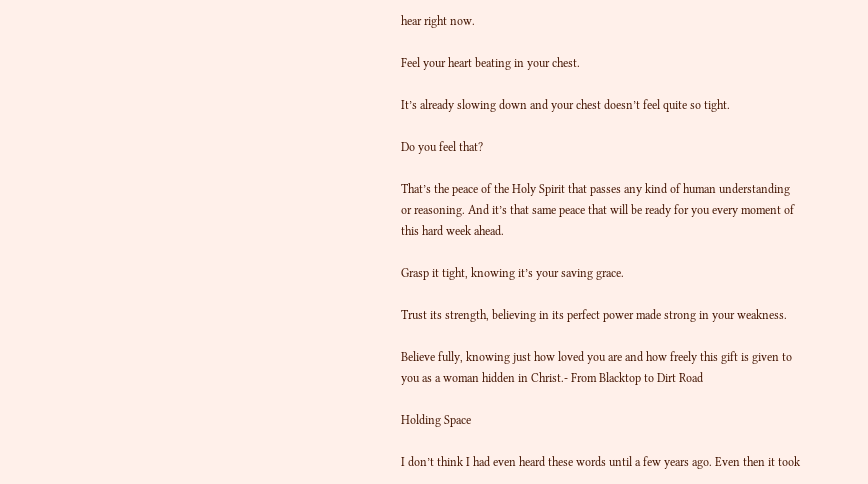hear right now.

Feel your heart beating in your chest.

It’s already slowing down and your chest doesn’t feel quite so tight.

Do you feel that?

That’s the peace of the Holy Spirit that passes any kind of human understanding or reasoning. And it’s that same peace that will be ready for you every moment of this hard week ahead.

Grasp it tight, knowing it’s your saving grace.

Trust its strength, believing in its perfect power made strong in your weakness.

Believe fully, knowing just how loved you are and how freely this gift is given to you as a woman hidden in Christ.- From Blacktop to Dirt Road

Holding Space

I don’t think I had even heard these words until a few years ago. Even then it took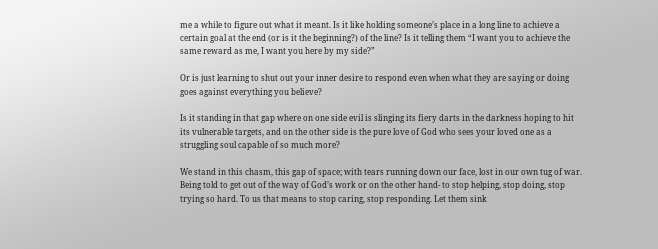me a while to figure out what it meant. Is it like holding someone’s place in a long line to achieve a certain goal at the end (or is it the beginning?) of the line? Is it telling them “I want you to achieve the same reward as me, I want you here by my side?”

Or is just learning to shut out your inner desire to respond even when what they are saying or doing goes against everything you believe?

Is it standing in that gap where on one side evil is slinging its fiery darts in the darkness hoping to hit its vulnerable targets, and on the other side is the pure love of God who sees your loved one as a struggling soul capable of so much more?

We stand in this chasm, this gap of space; with tears running down our face, lost in our own tug of war. Being told to get out of the way of God’s work or on the other hand- to stop helping, stop doing, stop trying so hard. To us that means to stop caring, stop responding. Let them sink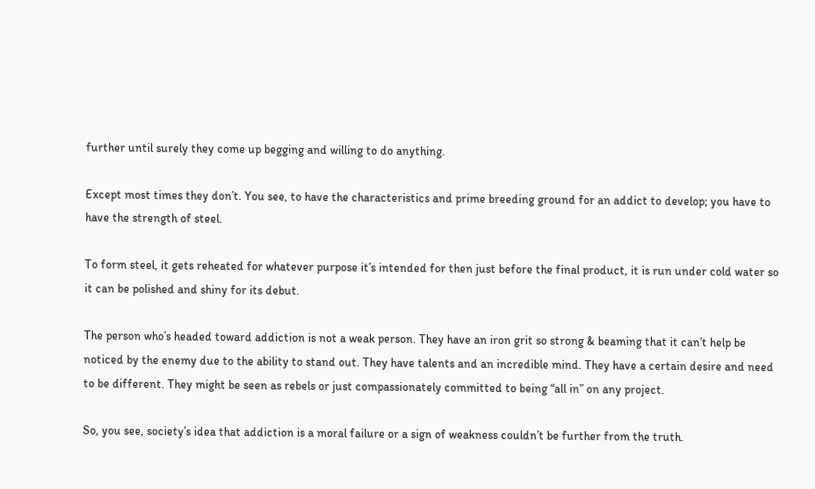further until surely they come up begging and willing to do anything.

Except most times they don’t. You see, to have the characteristics and prime breeding ground for an addict to develop; you have to have the strength of steel.

To form steel, it gets reheated for whatever purpose it’s intended for then just before the final product, it is run under cold water so it can be polished and shiny for its debut.

The person who’s headed toward addiction is not a weak person. They have an iron grit so strong & beaming that it can’t help be noticed by the enemy due to the ability to stand out. They have talents and an incredible mind. They have a certain desire and need to be different. They might be seen as rebels or just compassionately committed to being “all in” on any project.

So, you see, society’s idea that addiction is a moral failure or a sign of weakness couldn’t be further from the truth.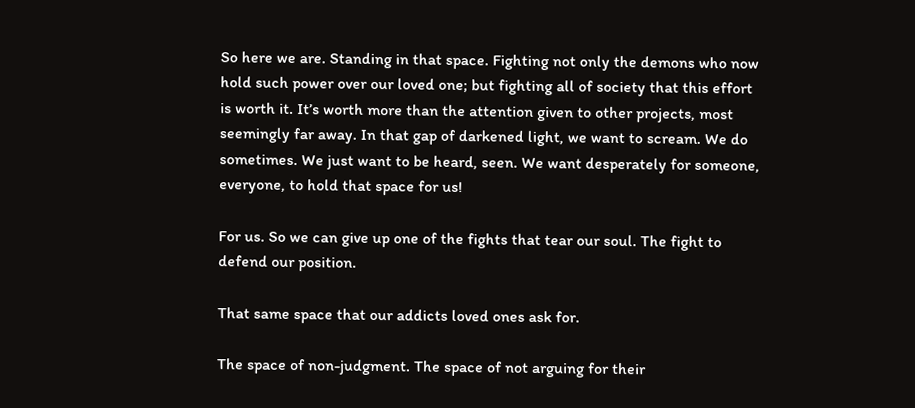So here we are. Standing in that space. Fighting not only the demons who now hold such power over our loved one; but fighting all of society that this effort is worth it. It’s worth more than the attention given to other projects, most seemingly far away. In that gap of darkened light, we want to scream. We do sometimes. We just want to be heard, seen. We want desperately for someone, everyone, to hold that space for us!

For us. So we can give up one of the fights that tear our soul. The fight to defend our position.

That same space that our addicts loved ones ask for.

The space of non-judgment. The space of not arguing for their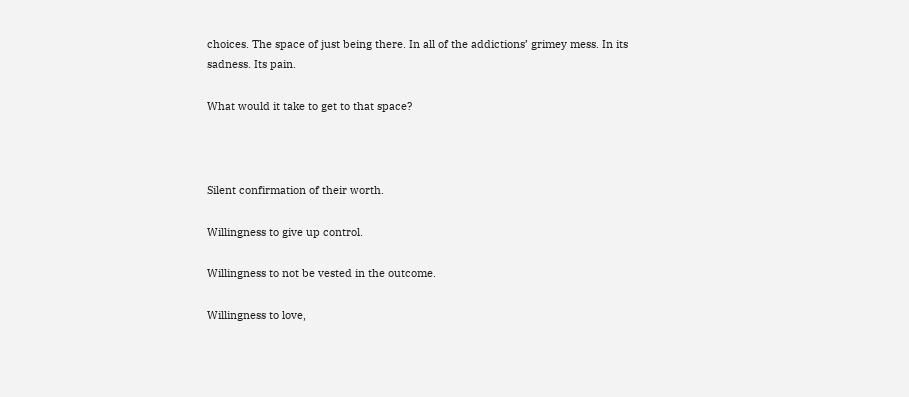choices. The space of just being there. In all of the addictions’ grimey mess. In its sadness. Its pain.

What would it take to get to that space?



Silent confirmation of their worth.

Willingness to give up control.

Willingness to not be vested in the outcome.

Willingness to love,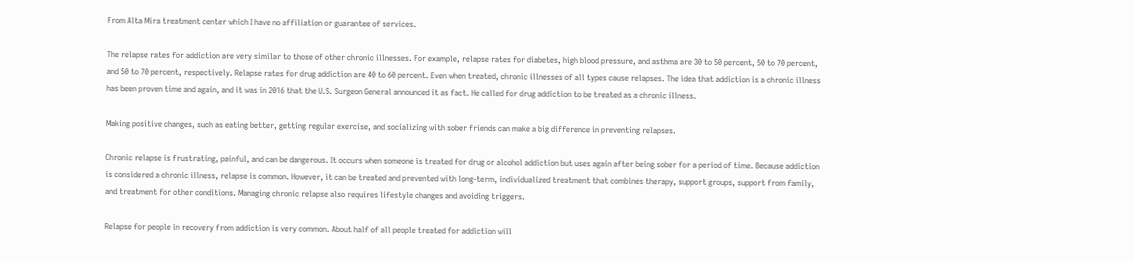From Alta Mira treatment center which I have no affiliation or guarantee of services.

The relapse rates for addiction are very similar to those of other chronic illnesses. For example, relapse rates for diabetes, high blood pressure, and asthma are 30 to 50 percent, 50 to 70 percent, and 50 to 70 percent, respectively. Relapse rates for drug addiction are 40 to 60 percent. Even when treated, chronic illnesses of all types cause relapses. The idea that addiction is a chronic illness has been proven time and again, and it was in 2016 that the U.S. Surgeon General announced it as fact. He called for drug addiction to be treated as a chronic illness.

Making positive changes, such as eating better, getting regular exercise, and socializing with sober friends can make a big difference in preventing relapses.

Chronic relapse is frustrating, painful, and can be dangerous. It occurs when someone is treated for drug or alcohol addiction but uses again after being sober for a period of time. Because addiction is considered a chronic illness, relapse is common. However, it can be treated and prevented with long-term, individualized treatment that combines therapy, support groups, support from family, and treatment for other conditions. Managing chronic relapse also requires lifestyle changes and avoiding triggers.

Relapse for people in recovery from addiction is very common. About half of all people treated for addiction will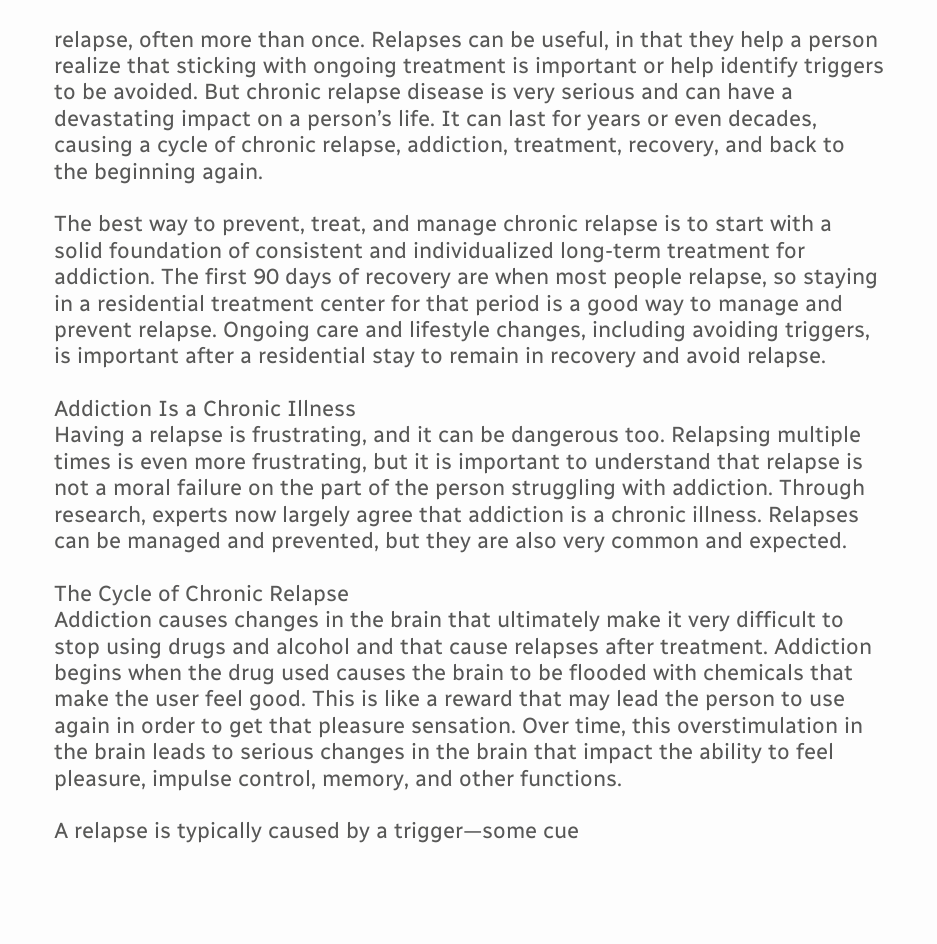relapse, often more than once. Relapses can be useful, in that they help a person realize that sticking with ongoing treatment is important or help identify triggers to be avoided. But chronic relapse disease is very serious and can have a devastating impact on a person’s life. It can last for years or even decades, causing a cycle of chronic relapse, addiction, treatment, recovery, and back to the beginning again.

The best way to prevent, treat, and manage chronic relapse is to start with a solid foundation of consistent and individualized long-term treatment for addiction. The first 90 days of recovery are when most people relapse, so staying in a residential treatment center for that period is a good way to manage and prevent relapse. Ongoing care and lifestyle changes, including avoiding triggers, is important after a residential stay to remain in recovery and avoid relapse.

Addiction Is a Chronic Illness
Having a relapse is frustrating, and it can be dangerous too. Relapsing multiple times is even more frustrating, but it is important to understand that relapse is not a moral failure on the part of the person struggling with addiction. Through research, experts now largely agree that addiction is a chronic illness. Relapses can be managed and prevented, but they are also very common and expected.

The Cycle of Chronic Relapse
Addiction causes changes in the brain that ultimately make it very difficult to stop using drugs and alcohol and that cause relapses after treatment. Addiction begins when the drug used causes the brain to be flooded with chemicals that make the user feel good. This is like a reward that may lead the person to use again in order to get that pleasure sensation. Over time, this overstimulation in the brain leads to serious changes in the brain that impact the ability to feel pleasure, impulse control, memory, and other functions.

A relapse is typically caused by a trigger—some cue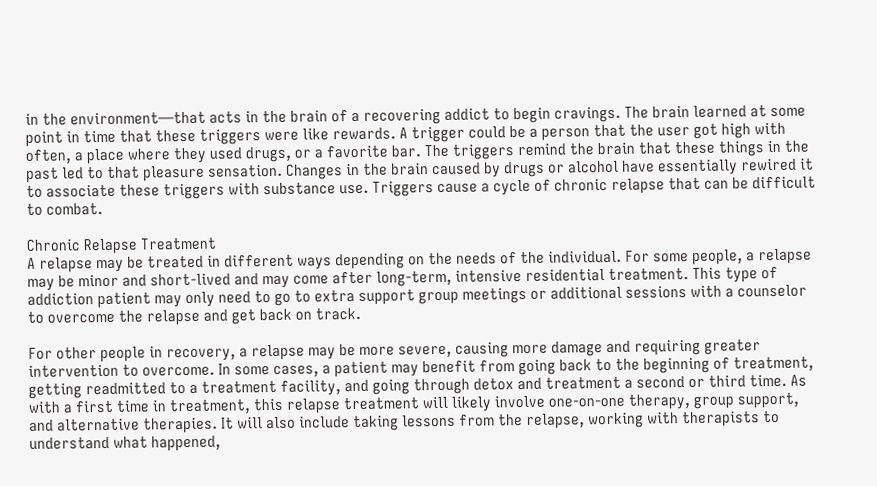in the environment—that acts in the brain of a recovering addict to begin cravings. The brain learned at some point in time that these triggers were like rewards. A trigger could be a person that the user got high with often, a place where they used drugs, or a favorite bar. The triggers remind the brain that these things in the past led to that pleasure sensation. Changes in the brain caused by drugs or alcohol have essentially rewired it to associate these triggers with substance use. Triggers cause a cycle of chronic relapse that can be difficult to combat.

Chronic Relapse Treatment
A relapse may be treated in different ways depending on the needs of the individual. For some people, a relapse may be minor and short-lived and may come after long-term, intensive residential treatment. This type of addiction patient may only need to go to extra support group meetings or additional sessions with a counselor to overcome the relapse and get back on track.

For other people in recovery, a relapse may be more severe, causing more damage and requiring greater intervention to overcome. In some cases, a patient may benefit from going back to the beginning of treatment, getting readmitted to a treatment facility, and going through detox and treatment a second or third time. As with a first time in treatment, this relapse treatment will likely involve one-on-one therapy, group support, and alternative therapies. It will also include taking lessons from the relapse, working with therapists to understand what happened,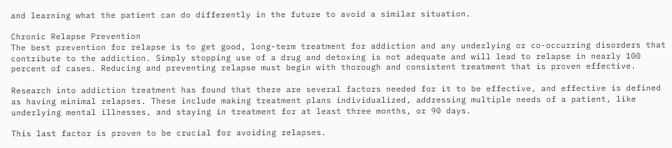and learning what the patient can do differently in the future to avoid a similar situation.

Chronic Relapse Prevention
The best prevention for relapse is to get good, long-term treatment for addiction and any underlying or co-occurring disorders that contribute to the addiction. Simply stopping use of a drug and detoxing is not adequate and will lead to relapse in nearly 100 percent of cases. Reducing and preventing relapse must begin with thorough and consistent treatment that is proven effective.

Research into addiction treatment has found that there are several factors needed for it to be effective, and effective is defined as having minimal relapses. These include making treatment plans individualized, addressing multiple needs of a patient, like underlying mental illnesses, and staying in treatment for at least three months, or 90 days.

This last factor is proven to be crucial for avoiding relapses.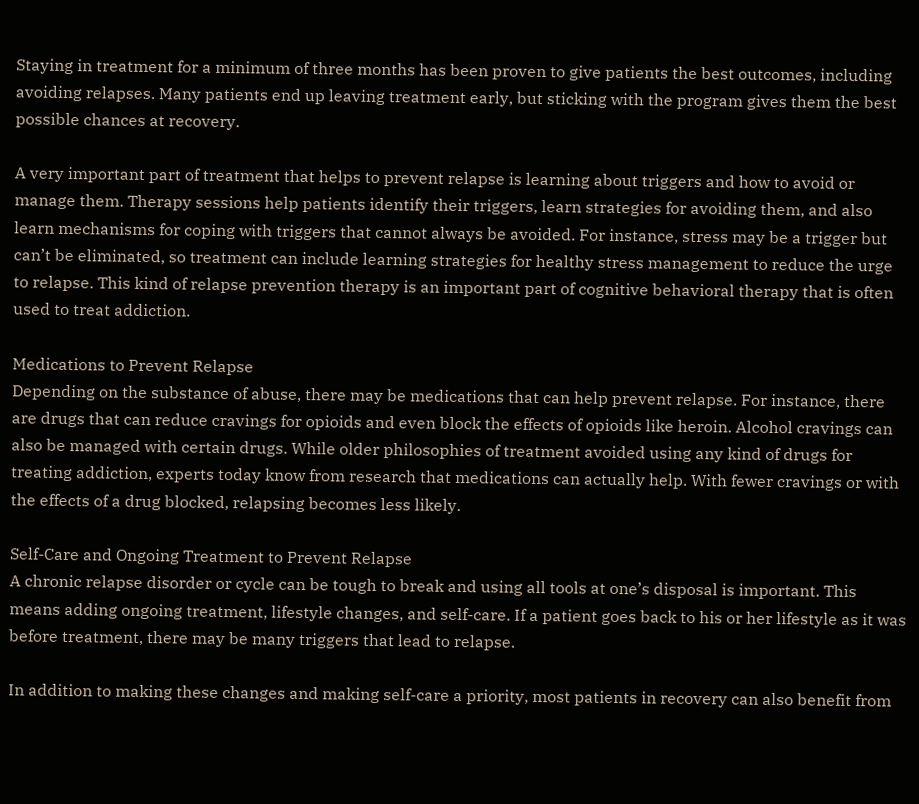Staying in treatment for a minimum of three months has been proven to give patients the best outcomes, including avoiding relapses. Many patients end up leaving treatment early, but sticking with the program gives them the best possible chances at recovery.

A very important part of treatment that helps to prevent relapse is learning about triggers and how to avoid or manage them. Therapy sessions help patients identify their triggers, learn strategies for avoiding them, and also learn mechanisms for coping with triggers that cannot always be avoided. For instance, stress may be a trigger but can’t be eliminated, so treatment can include learning strategies for healthy stress management to reduce the urge to relapse. This kind of relapse prevention therapy is an important part of cognitive behavioral therapy that is often used to treat addiction.

Medications to Prevent Relapse
Depending on the substance of abuse, there may be medications that can help prevent relapse. For instance, there are drugs that can reduce cravings for opioids and even block the effects of opioids like heroin. Alcohol cravings can also be managed with certain drugs. While older philosophies of treatment avoided using any kind of drugs for treating addiction, experts today know from research that medications can actually help. With fewer cravings or with the effects of a drug blocked, relapsing becomes less likely.

Self-Care and Ongoing Treatment to Prevent Relapse
A chronic relapse disorder or cycle can be tough to break and using all tools at one’s disposal is important. This means adding ongoing treatment, lifestyle changes, and self-care. If a patient goes back to his or her lifestyle as it was before treatment, there may be many triggers that lead to relapse.

In addition to making these changes and making self-care a priority, most patients in recovery can also benefit from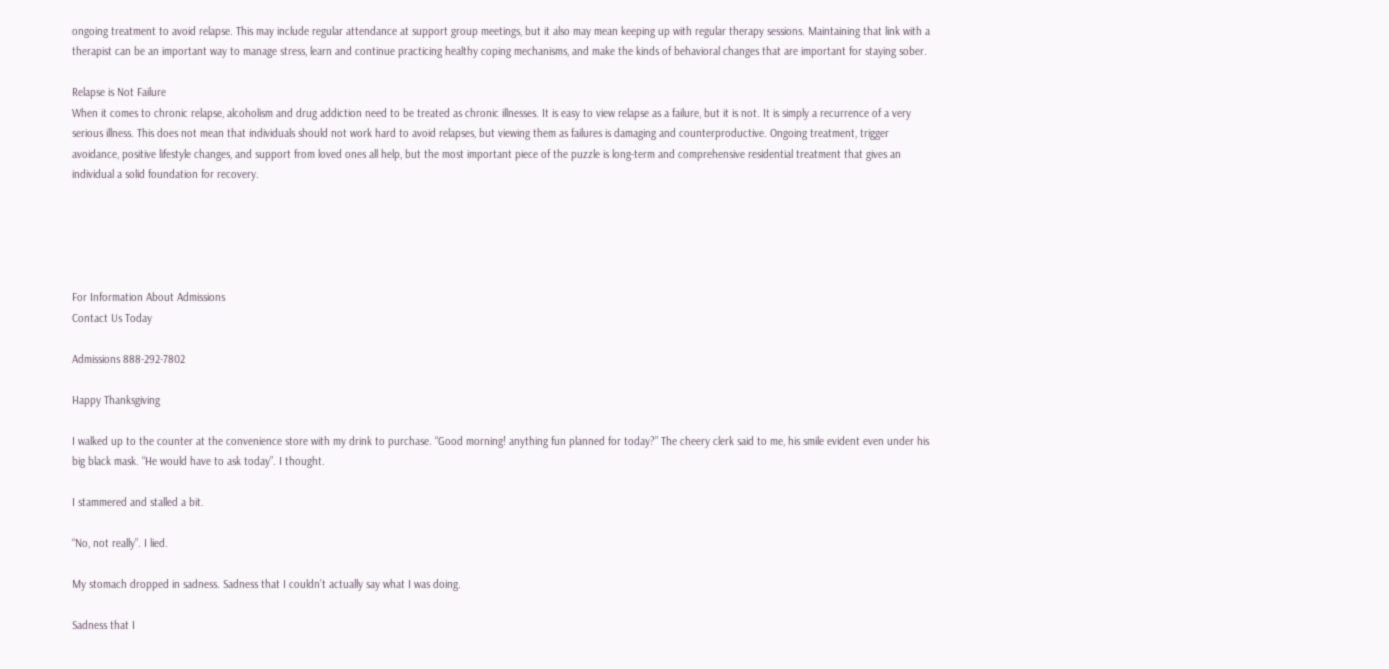ongoing treatment to avoid relapse. This may include regular attendance at support group meetings, but it also may mean keeping up with regular therapy sessions. Maintaining that link with a therapist can be an important way to manage stress, learn and continue practicing healthy coping mechanisms, and make the kinds of behavioral changes that are important for staying sober.

Relapse is Not Failure
When it comes to chronic relapse, alcoholism and drug addiction need to be treated as chronic illnesses. It is easy to view relapse as a failure, but it is not. It is simply a recurrence of a very serious illness. This does not mean that individuals should not work hard to avoid relapses, but viewing them as failures is damaging and counterproductive. Ongoing treatment, trigger avoidance, positive lifestyle changes, and support from loved ones all help, but the most important piece of the puzzle is long-term and comprehensive residential treatment that gives an individual a solid foundation for recovery.





For Information About Admissions
Contact Us Today

Admissions 888-292-7802

Happy Thanksgiving

I walked up to the counter at the convenience store with my drink to purchase. “Good morning! anything fun planned for today?” The cheery clerk said to me, his smile evident even under his big black mask. “He would have to ask today”. I thought.

I stammered and stalled a bit.

“No, not really”. I lied.

My stomach dropped in sadness. Sadness that I couldn’t actually say what I was doing.

Sadness that I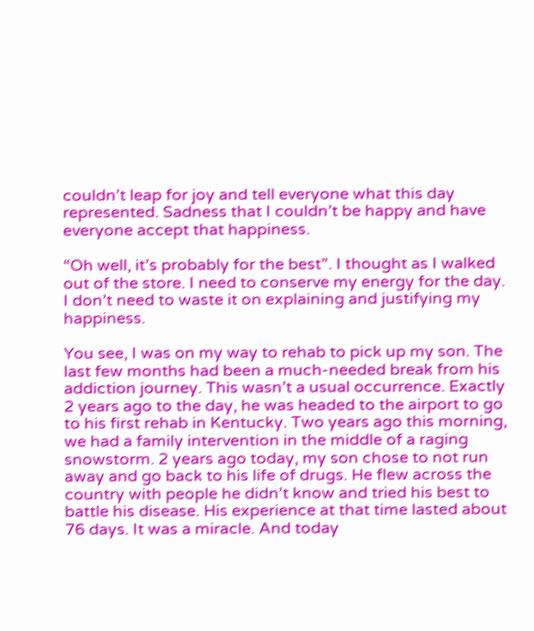couldn’t leap for joy and tell everyone what this day represented. Sadness that I couldn’t be happy and have everyone accept that happiness.

“Oh well, it’s probably for the best”. I thought as I walked out of the store. I need to conserve my energy for the day. I don’t need to waste it on explaining and justifying my happiness.

You see, I was on my way to rehab to pick up my son. The last few months had been a much-needed break from his addiction journey. This wasn’t a usual occurrence. Exactly 2 years ago to the day, he was headed to the airport to go to his first rehab in Kentucky. Two years ago this morning, we had a family intervention in the middle of a raging snowstorm. 2 years ago today, my son chose to not run away and go back to his life of drugs. He flew across the country with people he didn’t know and tried his best to battle his disease. His experience at that time lasted about 76 days. It was a miracle. And today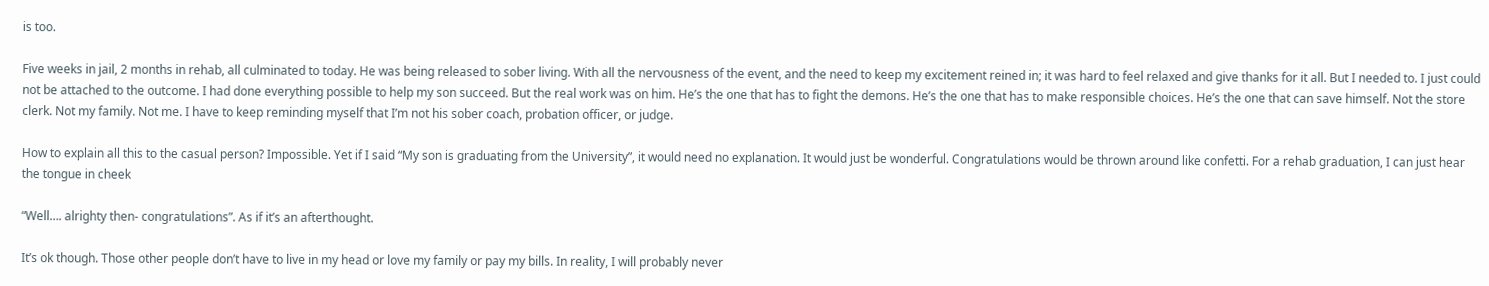is too.

Five weeks in jail, 2 months in rehab, all culminated to today. He was being released to sober living. With all the nervousness of the event, and the need to keep my excitement reined in; it was hard to feel relaxed and give thanks for it all. But I needed to. I just could not be attached to the outcome. I had done everything possible to help my son succeed. But the real work was on him. He’s the one that has to fight the demons. He’s the one that has to make responsible choices. He’s the one that can save himself. Not the store clerk. Not my family. Not me. I have to keep reminding myself that I’m not his sober coach, probation officer, or judge.

How to explain all this to the casual person? Impossible. Yet if I said “My son is graduating from the University”, it would need no explanation. It would just be wonderful. Congratulations would be thrown around like confetti. For a rehab graduation, I can just hear the tongue in cheek

“Well…. alrighty then- congratulations”. As if it’s an afterthought.

It’s ok though. Those other people don’t have to live in my head or love my family or pay my bills. In reality, I will probably never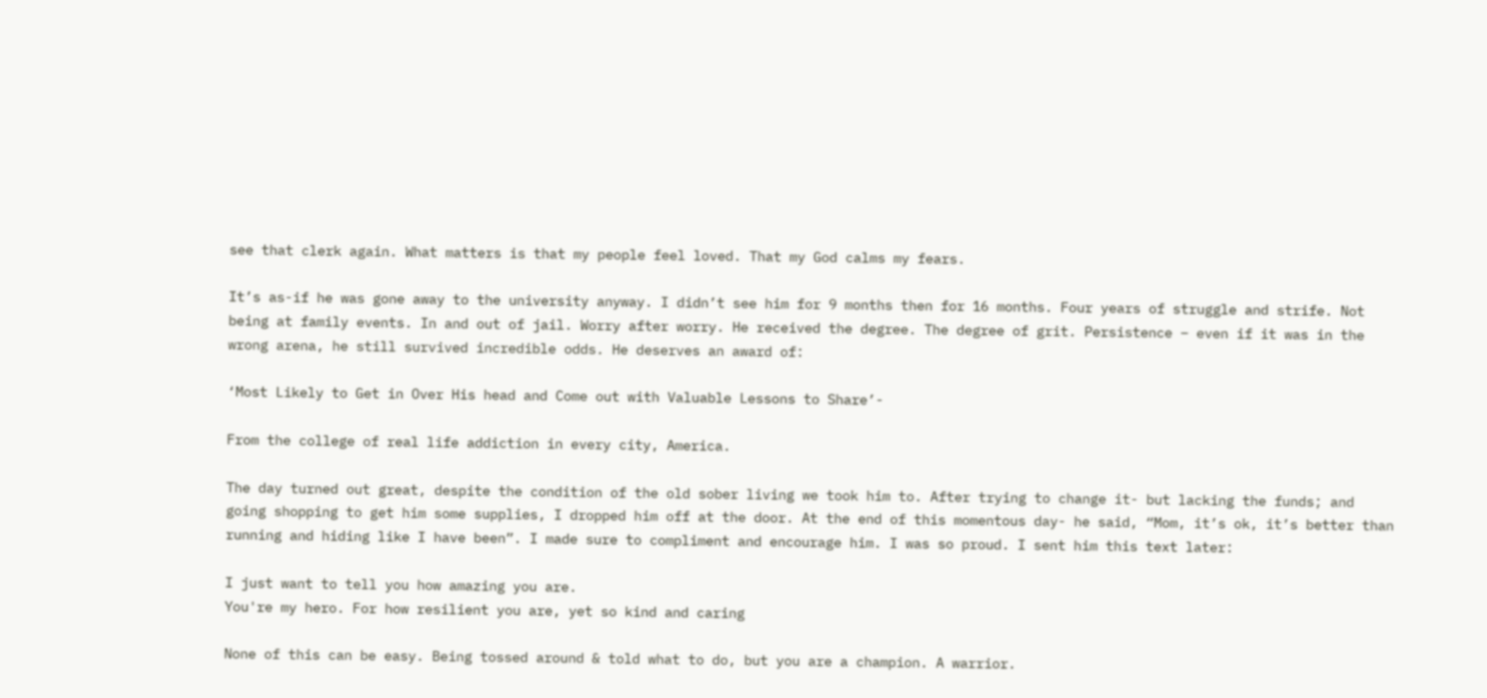see that clerk again. What matters is that my people feel loved. That my God calms my fears.

It’s as-if he was gone away to the university anyway. I didn’t see him for 9 months then for 16 months. Four years of struggle and strife. Not being at family events. In and out of jail. Worry after worry. He received the degree. The degree of grit. Persistence – even if it was in the wrong arena, he still survived incredible odds. He deserves an award of:

‘Most Likely to Get in Over His head and Come out with Valuable Lessons to Share’-

From the college of real life addiction in every city, America.

The day turned out great, despite the condition of the old sober living we took him to. After trying to change it- but lacking the funds; and going shopping to get him some supplies, I dropped him off at the door. At the end of this momentous day- he said, “Mom, it’s ok, it’s better than running and hiding like I have been”. I made sure to compliment and encourage him. I was so proud. I sent him this text later:

I just want to tell you how amazing you are.
You're my hero. For how resilient you are, yet so kind and caring

None of this can be easy. Being tossed around & told what to do, but you are a champion. A warrior.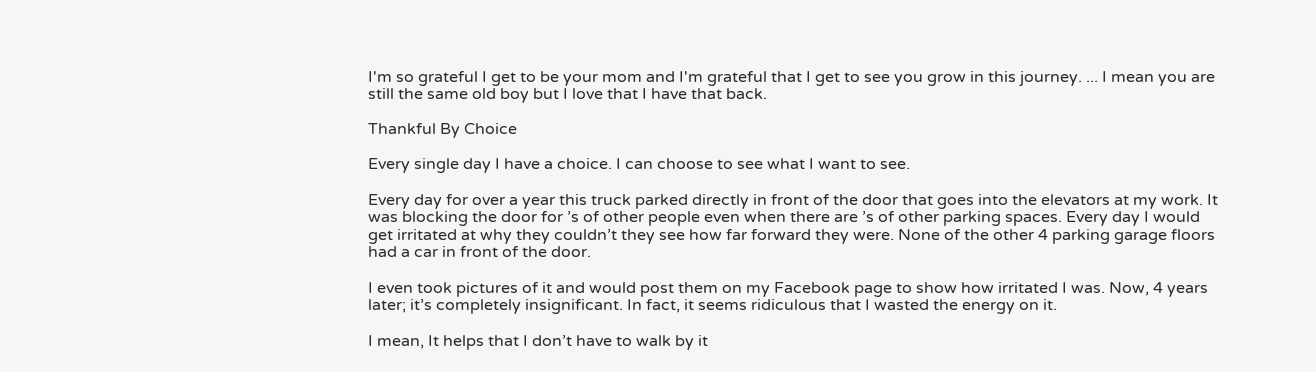I'm so grateful I get to be your mom and I'm grateful that I get to see you grow in this journey. ... I mean you are still the same old boy but I love that I have that back.

Thankful By Choice

Every single day I have a choice. I can choose to see what I want to see.

Every day for over a year this truck parked directly in front of the door that goes into the elevators at my work. It was blocking the door for ’s of other people even when there are ’s of other parking spaces. Every day I would get irritated at why they couldn’t they see how far forward they were. None of the other 4 parking garage floors had a car in front of the door.

I even took pictures of it and would post them on my Facebook page to show how irritated I was. Now, 4 years later; it’s completely insignificant. In fact, it seems ridiculous that I wasted the energy on it.

I mean, It helps that I don’t have to walk by it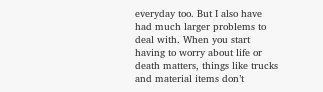everyday too. But I also have had much larger problems to deal with. When you start having to worry about life or death matters, things like trucks and material items don’t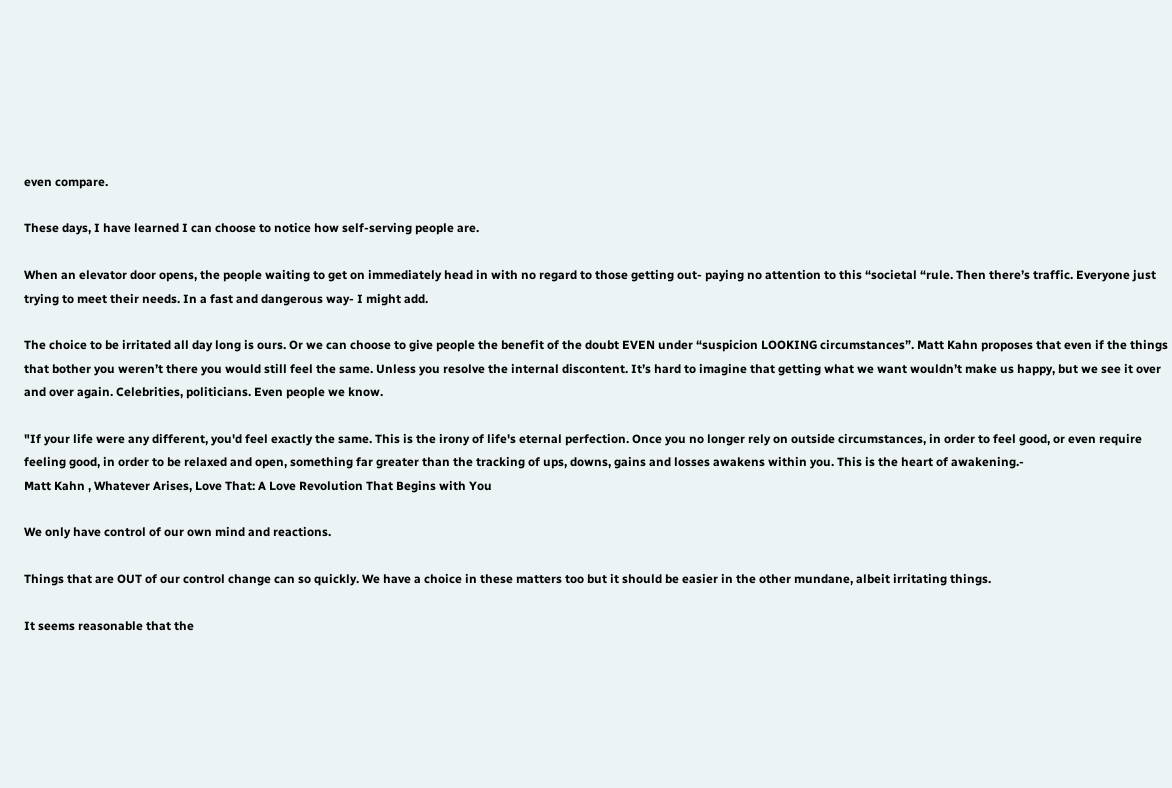even compare.

These days, I have learned I can choose to notice how self-serving people are.

When an elevator door opens, the people waiting to get on immediately head in with no regard to those getting out- paying no attention to this “societal “rule. Then there’s traffic. Everyone just trying to meet their needs. In a fast and dangerous way- I might add.

The choice to be irritated all day long is ours. Or we can choose to give people the benefit of the doubt EVEN under “suspicion LOOKING circumstances”. Matt Kahn proposes that even if the things that bother you weren’t there you would still feel the same. Unless you resolve the internal discontent. It’s hard to imagine that getting what we want wouldn’t make us happy, but we see it over and over again. Celebrities, politicians. Even people we know.

"If your life were any different, you'd feel exactly the same. This is the irony of life's eternal perfection. Once you no longer rely on outside circumstances, in order to feel good, or even require feeling good, in order to be relaxed and open, something far greater than the tracking of ups, downs, gains and losses awakens within you. This is the heart of awakening.-
Matt Kahn , Whatever Arises, Love That: A Love Revolution That Begins with You

We only have control of our own mind and reactions.

Things that are OUT of our control change can so quickly. We have a choice in these matters too but it should be easier in the other mundane, albeit irritating things.

It seems reasonable that the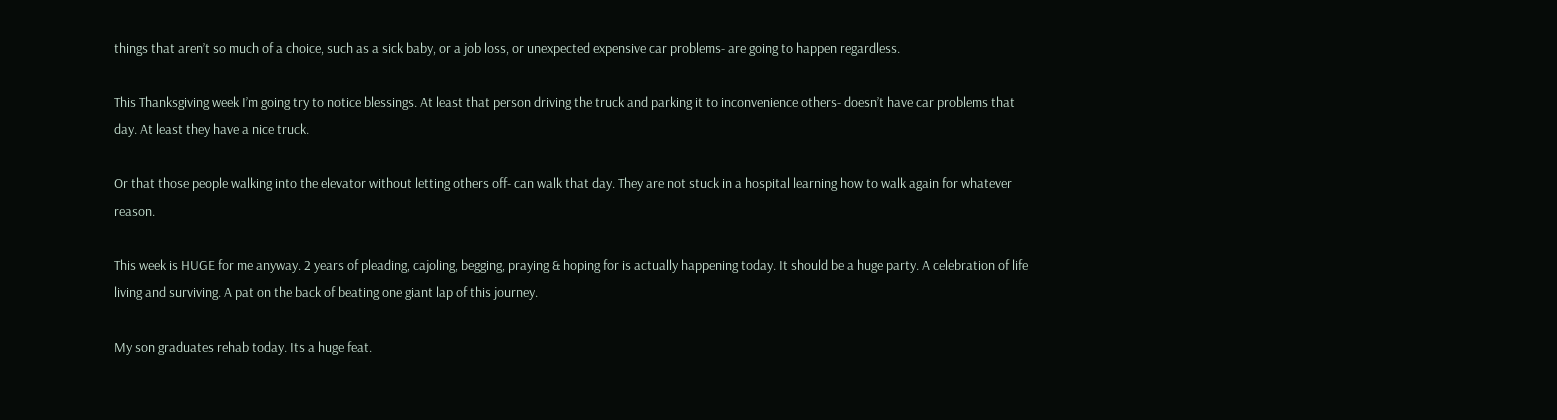things that aren’t so much of a choice, such as a sick baby, or a job loss, or unexpected expensive car problems- are going to happen regardless.

This Thanksgiving week I’m going try to notice blessings. At least that person driving the truck and parking it to inconvenience others- doesn’t have car problems that day. At least they have a nice truck.

Or that those people walking into the elevator without letting others off- can walk that day. They are not stuck in a hospital learning how to walk again for whatever reason.

This week is HUGE for me anyway. 2 years of pleading, cajoling, begging, praying & hoping for is actually happening today. It should be a huge party. A celebration of life living and surviving. A pat on the back of beating one giant lap of this journey.

My son graduates rehab today. Its a huge feat.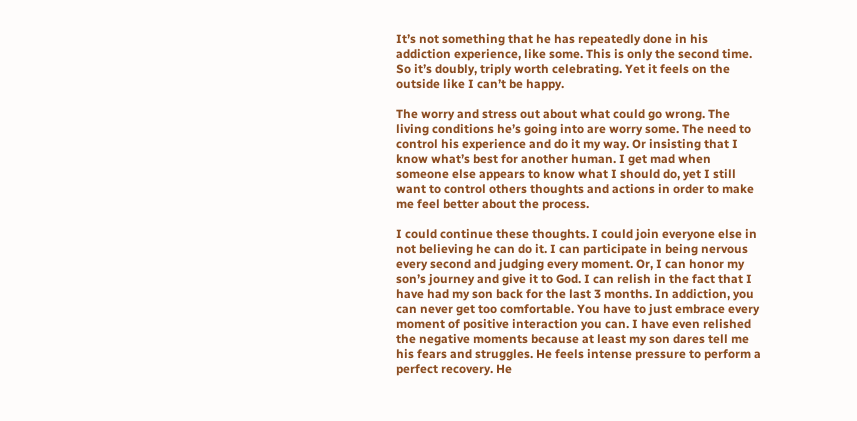It’s not something that he has repeatedly done in his addiction experience, like some. This is only the second time. So it’s doubly, triply worth celebrating. Yet it feels on the outside like I can’t be happy.

The worry and stress out about what could go wrong. The living conditions he’s going into are worry some. The need to control his experience and do it my way. Or insisting that I know what’s best for another human. I get mad when someone else appears to know what I should do, yet I still want to control others thoughts and actions in order to make me feel better about the process.

I could continue these thoughts. I could join everyone else in not believing he can do it. I can participate in being nervous every second and judging every moment. Or, I can honor my son’s journey and give it to God. I can relish in the fact that I have had my son back for the last 3 months. In addiction, you can never get too comfortable. You have to just embrace every moment of positive interaction you can. I have even relished the negative moments because at least my son dares tell me his fears and struggles. He feels intense pressure to perform a perfect recovery. He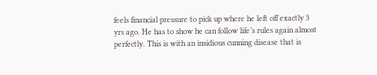feels financial pressure to pick up where he left off exactly 3 yrs ago. He has to show he can follow life’s rules again almost perfectly. This is with an insidious cunning disease that is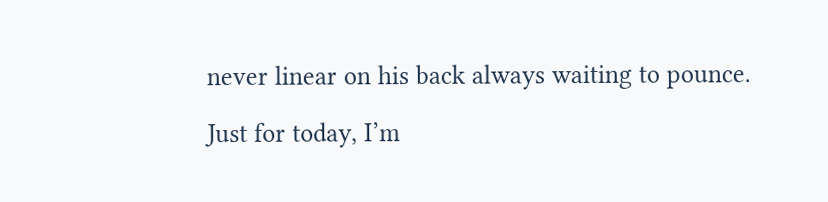never linear on his back always waiting to pounce.

Just for today, I’m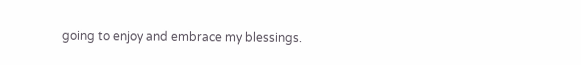going to enjoy and embrace my blessings.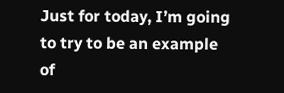Just for today, I’m going to try to be an example of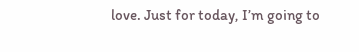love. Just for today, I’m going to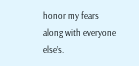honor my fears along with everyone else’s.